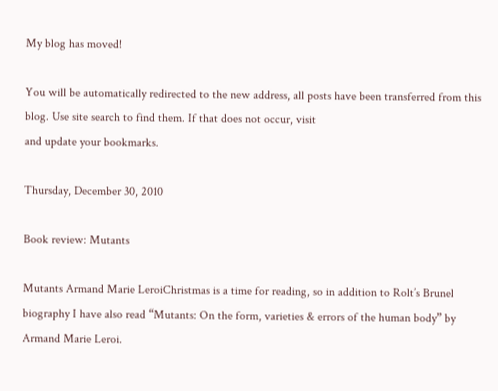My blog has moved!

You will be automatically redirected to the new address, all posts have been transferred from this blog. Use site search to find them. If that does not occur, visit
and update your bookmarks.

Thursday, December 30, 2010

Book review: Mutants

Mutants Armand Marie LeroiChristmas is a time for reading, so in addition to Rolt’s Brunel biography I have also read “Mutants: On the form, varieties & errors of the human body” by Armand Marie Leroi.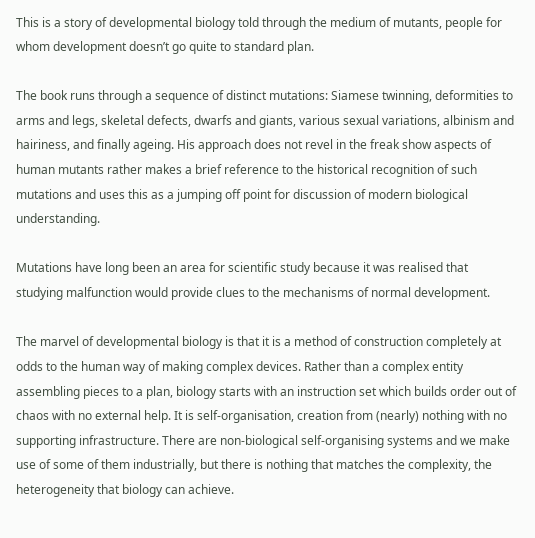This is a story of developmental biology told through the medium of mutants, people for whom development doesn’t go quite to standard plan.

The book runs through a sequence of distinct mutations: Siamese twinning, deformities to arms and legs, skeletal defects, dwarfs and giants, various sexual variations, albinism and hairiness, and finally ageing. His approach does not revel in the freak show aspects of human mutants rather makes a brief reference to the historical recognition of such mutations and uses this as a jumping off point for discussion of modern biological understanding.

Mutations have long been an area for scientific study because it was realised that studying malfunction would provide clues to the mechanisms of normal development.

The marvel of developmental biology is that it is a method of construction completely at odds to the human way of making complex devices. Rather than a complex entity assembling pieces to a plan, biology starts with an instruction set which builds order out of chaos with no external help. It is self-organisation, creation from (nearly) nothing with no supporting infrastructure. There are non-biological self-organising systems and we make use of some of them industrially, but there is nothing that matches the complexity, the heterogeneity that biology can achieve.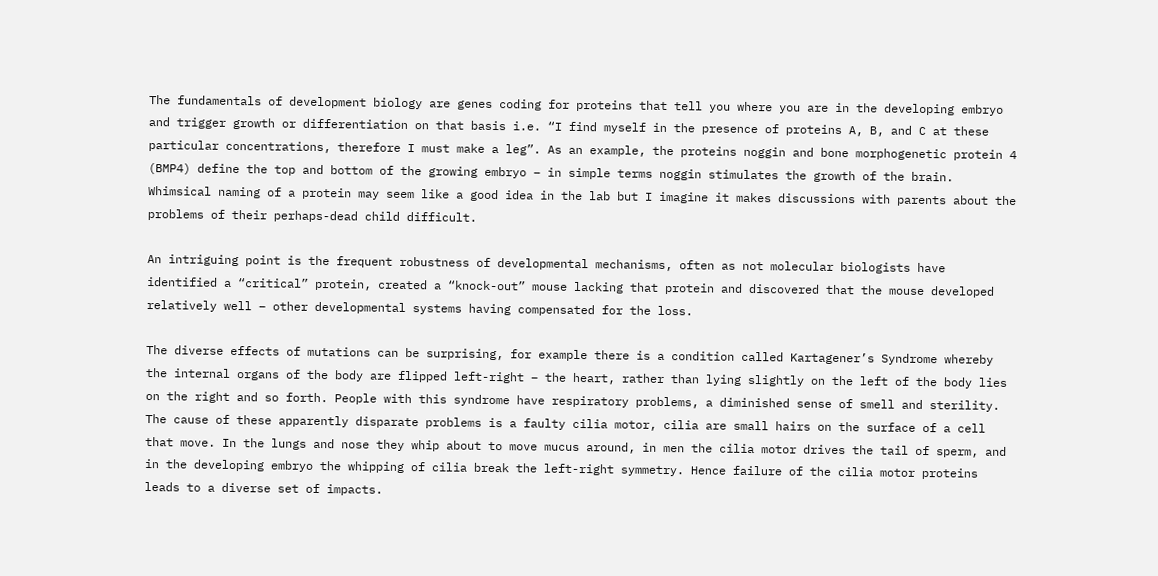The fundamentals of development biology are genes coding for proteins that tell you where you are in the developing embryo and trigger growth or differentiation on that basis i.e. “I find myself in the presence of proteins A, B, and C at these particular concentrations, therefore I must make a leg”. As an example, the proteins noggin and bone morphogenetic protein 4 (BMP4) define the top and bottom of the growing embryo – in simple terms noggin stimulates the growth of the brain. Whimsical naming of a protein may seem like a good idea in the lab but I imagine it makes discussions with parents about the problems of their perhaps-dead child difficult.

An intriguing point is the frequent robustness of developmental mechanisms, often as not molecular biologists have identified a “critical” protein, created a “knock-out” mouse lacking that protein and discovered that the mouse developed relatively well – other developmental systems having compensated for the loss.

The diverse effects of mutations can be surprising, for example there is a condition called Kartagener’s Syndrome whereby the internal organs of the body are flipped left-right – the heart, rather than lying slightly on the left of the body lies on the right and so forth. People with this syndrome have respiratory problems, a diminished sense of smell and sterility. The cause of these apparently disparate problems is a faulty cilia motor, cilia are small hairs on the surface of a cell that move. In the lungs and nose they whip about to move mucus around, in men the cilia motor drives the tail of sperm, and in the developing embryo the whipping of cilia break the left-right symmetry. Hence failure of the cilia motor proteins leads to a diverse set of impacts.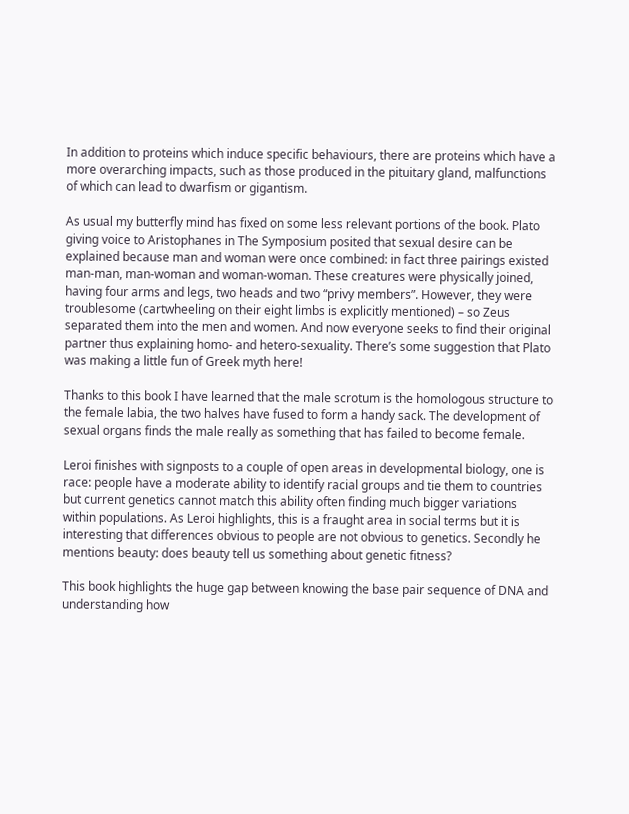In addition to proteins which induce specific behaviours, there are proteins which have a more overarching impacts, such as those produced in the pituitary gland, malfunctions of which can lead to dwarfism or gigantism.

As usual my butterfly mind has fixed on some less relevant portions of the book. Plato giving voice to Aristophanes in The Symposium posited that sexual desire can be explained because man and woman were once combined: in fact three pairings existed man-man, man-woman and woman-woman. These creatures were physically joined, having four arms and legs, two heads and two “privy members”. However, they were troublesome (cartwheeling on their eight limbs is explicitly mentioned) – so Zeus separated them into the men and women. And now everyone seeks to find their original partner thus explaining homo- and hetero-sexuality. There’s some suggestion that Plato was making a little fun of Greek myth here!

Thanks to this book I have learned that the male scrotum is the homologous structure to the female labia, the two halves have fused to form a handy sack. The development of sexual organs finds the male really as something that has failed to become female.

Leroi finishes with signposts to a couple of open areas in developmental biology, one is race: people have a moderate ability to identify racial groups and tie them to countries but current genetics cannot match this ability often finding much bigger variations within populations. As Leroi highlights, this is a fraught area in social terms but it is interesting that differences obvious to people are not obvious to genetics. Secondly he mentions beauty: does beauty tell us something about genetic fitness?

This book highlights the huge gap between knowing the base pair sequence of DNA and understanding how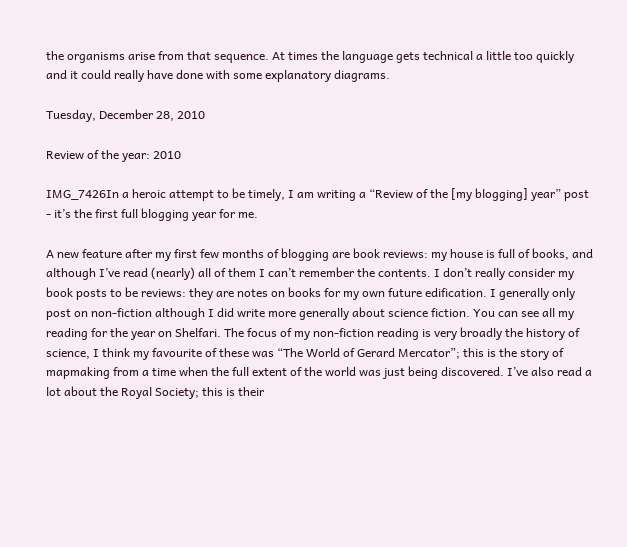the organisms arise from that sequence. At times the language gets technical a little too quickly and it could really have done with some explanatory diagrams.

Tuesday, December 28, 2010

Review of the year: 2010

IMG_7426In a heroic attempt to be timely, I am writing a “Review of the [my blogging] year” post - it’s the first full blogging year for me.

A new feature after my first few months of blogging are book reviews: my house is full of books, and although I’ve read (nearly) all of them I can’t remember the contents. I don’t really consider my book posts to be reviews: they are notes on books for my own future edification. I generally only post on non-fiction although I did write more generally about science fiction. You can see all my reading for the year on Shelfari. The focus of my non-fiction reading is very broadly the history of science, I think my favourite of these was “The World of Gerard Mercator”; this is the story of mapmaking from a time when the full extent of the world was just being discovered. I’ve also read a lot about the Royal Society; this is their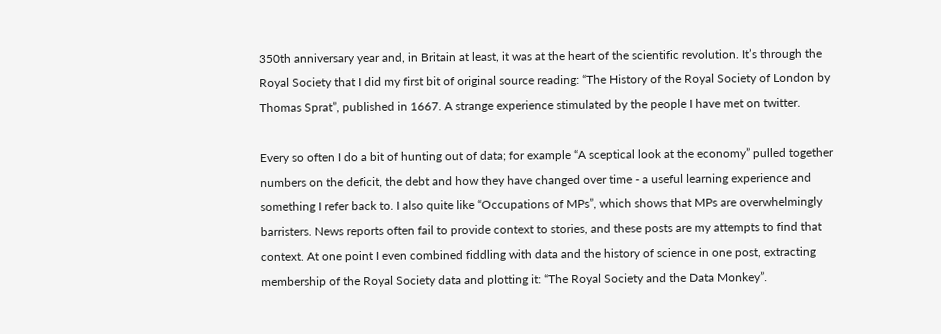350th anniversary year and, in Britain at least, it was at the heart of the scientific revolution. It’s through the Royal Society that I did my first bit of original source reading: “The History of the Royal Society of London by Thomas Sprat”, published in 1667. A strange experience stimulated by the people I have met on twitter.

Every so often I do a bit of hunting out of data; for example “A sceptical look at the economy” pulled together numbers on the deficit, the debt and how they have changed over time - a useful learning experience and something I refer back to. I also quite like “Occupations of MPs”, which shows that MPs are overwhelmingly barristers. News reports often fail to provide context to stories, and these posts are my attempts to find that context. At one point I even combined fiddling with data and the history of science in one post, extracting membership of the Royal Society data and plotting it: “The Royal Society and the Data Monkey”.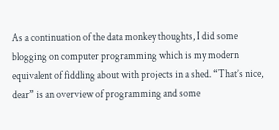As a continuation of the data monkey thoughts, I did some blogging on computer programming which is my modern equivalent of fiddling about with projects in a shed. “That’s nice, dear” is an overview of programming and some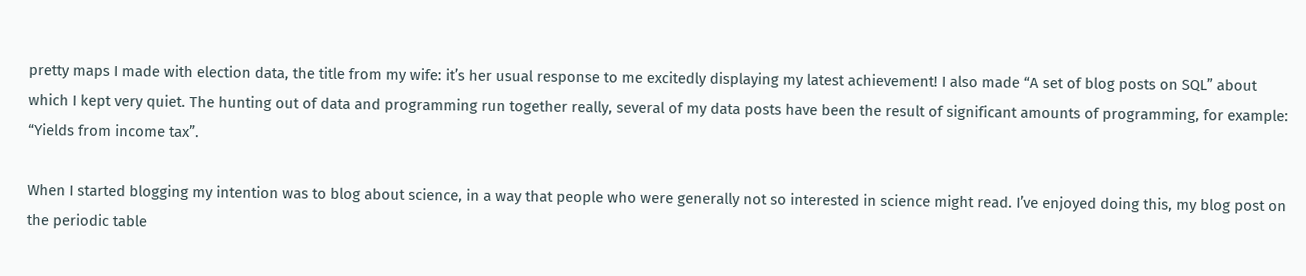pretty maps I made with election data, the title from my wife: it’s her usual response to me excitedly displaying my latest achievement! I also made “A set of blog posts on SQL” about which I kept very quiet. The hunting out of data and programming run together really, several of my data posts have been the result of significant amounts of programming, for example: “Yields from income tax”.

When I started blogging my intention was to blog about science, in a way that people who were generally not so interested in science might read. I’ve enjoyed doing this, my blog post on the periodic table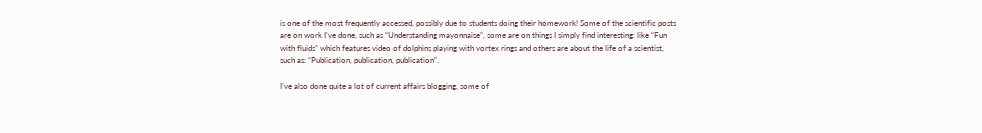is one of the most frequently accessed, possibly due to students doing their homework! Some of the scientific posts are on work I’ve done, such as “Understanding mayonnaise”, some are on things I simply find interesting: like “Fun with fluids” which features video of dolphins playing with vortex rings and others are about the life of a scientist, such as: “Publication, publication, publication”.

I’ve also done quite a lot of current affairs blogging, some of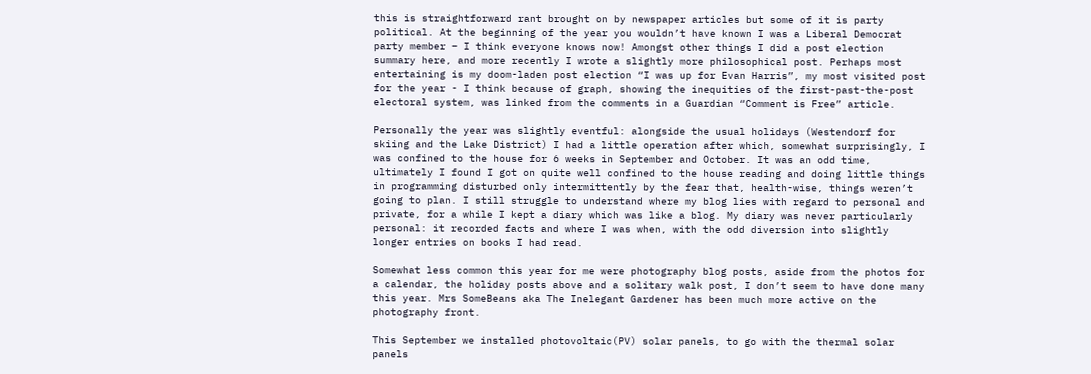this is straightforward rant brought on by newspaper articles but some of it is party political. At the beginning of the year you wouldn’t have known I was a Liberal Democrat party member – I think everyone knows now! Amongst other things I did a post election summary here, and more recently I wrote a slightly more philosophical post. Perhaps most entertaining is my doom-laden post election “I was up for Evan Harris”, my most visited post for the year - I think because of graph, showing the inequities of the first-past-the-post electoral system, was linked from the comments in a Guardian “Comment is Free” article.

Personally the year was slightly eventful: alongside the usual holidays (Westendorf for skiing and the Lake District) I had a little operation after which, somewhat surprisingly, I was confined to the house for 6 weeks in September and October. It was an odd time, ultimately I found I got on quite well confined to the house reading and doing little things in programming disturbed only intermittently by the fear that, health-wise, things weren’t going to plan. I still struggle to understand where my blog lies with regard to personal and private, for a while I kept a diary which was like a blog. My diary was never particularly personal: it recorded facts and where I was when, with the odd diversion into slightly longer entries on books I had read.

Somewhat less common this year for me were photography blog posts, aside from the photos for a calendar, the holiday posts above and a solitary walk post, I don’t seem to have done many this year. Mrs SomeBeans aka The Inelegant Gardener has been much more active on the photography front.

This September we installed photovoltaic(PV) solar panels, to go with the thermal solar panels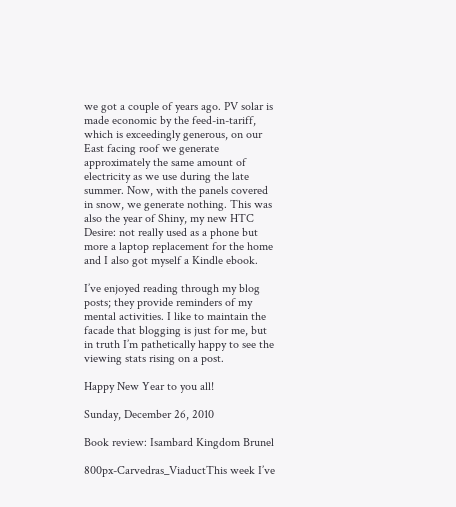we got a couple of years ago. PV solar is made economic by the feed-in-tariff, which is exceedingly generous, on our East facing roof we generate approximately the same amount of electricity as we use during the late summer. Now, with the panels covered in snow, we generate nothing. This was also the year of Shiny, my new HTC Desire: not really used as a phone but more a laptop replacement for the home and I also got myself a Kindle ebook.

I’ve enjoyed reading through my blog posts; they provide reminders of my mental activities. I like to maintain the facade that blogging is just for me, but in truth I’m pathetically happy to see the viewing stats rising on a post.

Happy New Year to you all!

Sunday, December 26, 2010

Book review: Isambard Kingdom Brunel

800px-Carvedras_ViaductThis week I’ve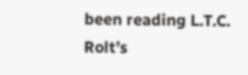been reading L.T.C. Rolt’s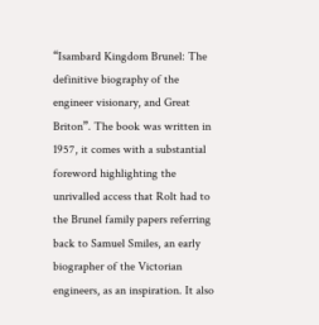“Isambard Kingdom Brunel: The definitive biography of the engineer visionary, and Great Briton”. The book was written in 1957, it comes with a substantial foreword highlighting the unrivalled access that Rolt had to the Brunel family papers referring back to Samuel Smiles, an early biographer of the Victorian engineers, as an inspiration. It also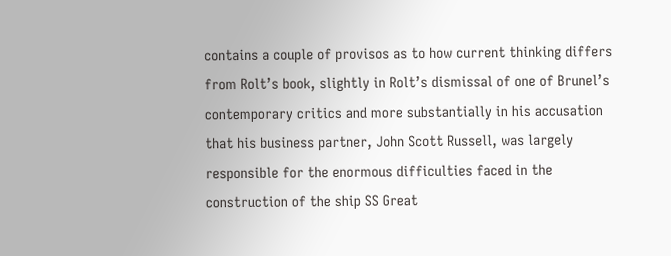contains a couple of provisos as to how current thinking differs from Rolt’s book, slightly in Rolt’s dismissal of one of Brunel’s contemporary critics and more substantially in his accusation that his business partner, John Scott Russell, was largely responsible for the enormous difficulties faced in the construction of the ship SS Great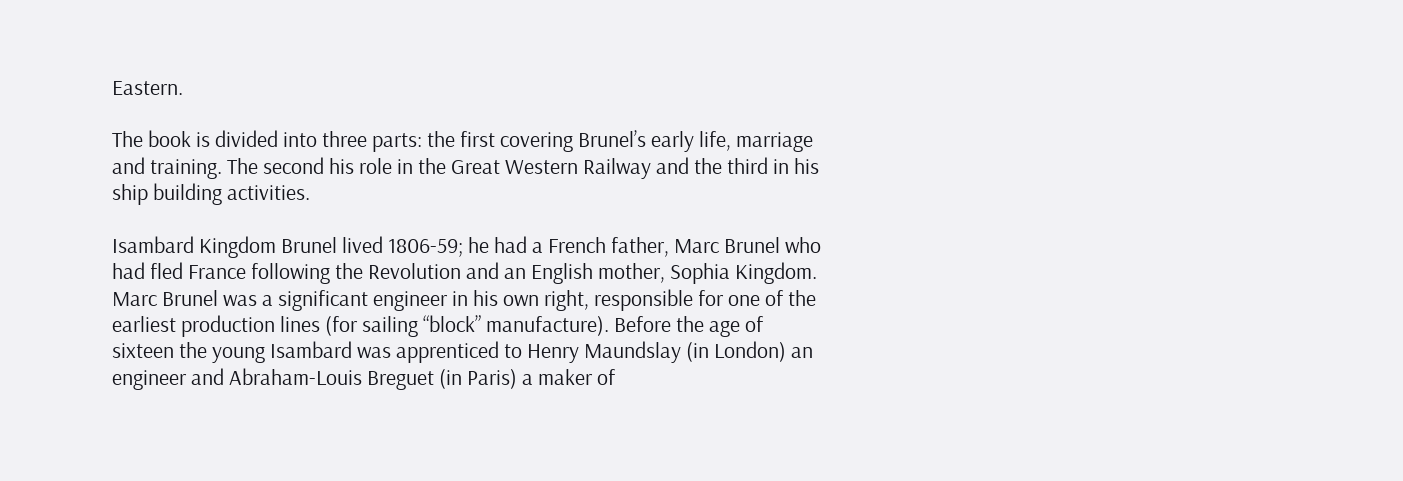Eastern.

The book is divided into three parts: the first covering Brunel’s early life, marriage and training. The second his role in the Great Western Railway and the third in his ship building activities.

Isambard Kingdom Brunel lived 1806-59; he had a French father, Marc Brunel who had fled France following the Revolution and an English mother, Sophia Kingdom. Marc Brunel was a significant engineer in his own right, responsible for one of the earliest production lines (for sailing “block” manufacture). Before the age of sixteen the young Isambard was apprenticed to Henry Maundslay (in London) an engineer and Abraham-Louis Breguet (in Paris) a maker of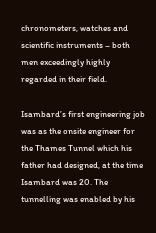chronometers, watches and scientific instruments – both men exceedingly highly regarded in their field.

Isambard’s first engineering job was as the onsite engineer for the Thames Tunnel which his father had designed, at the time Isambard was 20. The tunnelling was enabled by his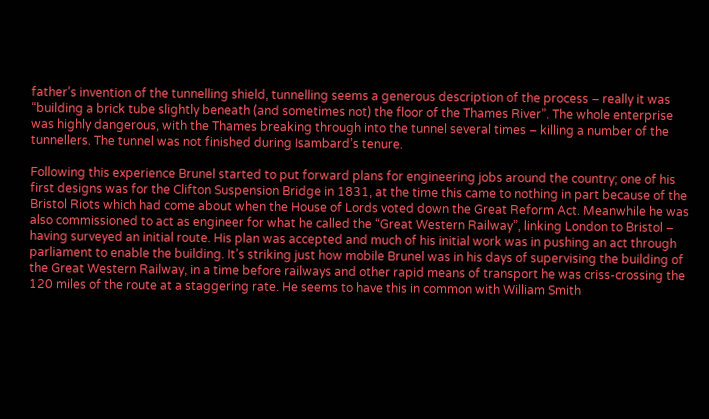father’s invention of the tunnelling shield, tunnelling seems a generous description of the process – really it was “building a brick tube slightly beneath (and sometimes not) the floor of the Thames River”. The whole enterprise was highly dangerous, with the Thames breaking through into the tunnel several times – killing a number of the tunnellers. The tunnel was not finished during Isambard’s tenure.

Following this experience Brunel started to put forward plans for engineering jobs around the country; one of his first designs was for the Clifton Suspension Bridge in 1831, at the time this came to nothing in part because of the Bristol Riots which had come about when the House of Lords voted down the Great Reform Act. Meanwhile he was also commissioned to act as engineer for what he called the “Great Western Railway”, linking London to Bristol – having surveyed an initial route. His plan was accepted and much of his initial work was in pushing an act through parliament to enable the building. It’s striking just how mobile Brunel was in his days of supervising the building of the Great Western Railway, in a time before railways and other rapid means of transport he was criss-crossing the 120 miles of the route at a staggering rate. He seems to have this in common with William Smith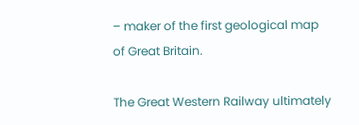– maker of the first geological map of Great Britain.

The Great Western Railway ultimately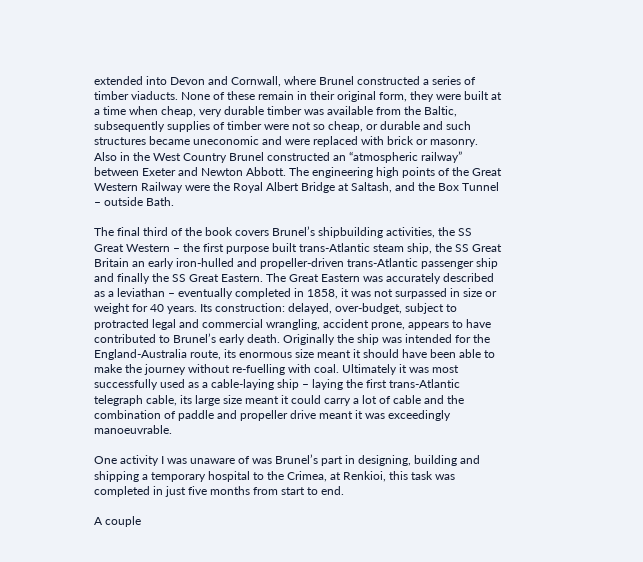extended into Devon and Cornwall, where Brunel constructed a series of timber viaducts. None of these remain in their original form, they were built at a time when cheap, very durable timber was available from the Baltic, subsequently supplies of timber were not so cheap, or durable and such structures became uneconomic and were replaced with brick or masonry. Also in the West Country Brunel constructed an “atmospheric railway” between Exeter and Newton Abbott. The engineering high points of the Great Western Railway were the Royal Albert Bridge at Saltash, and the Box Tunnel – outside Bath.

The final third of the book covers Brunel’s shipbuilding activities, the SS Great Western – the first purpose built trans-Atlantic steam ship, the SS Great Britain an early iron-hulled and propeller-driven trans-Atlantic passenger ship and finally the SS Great Eastern. The Great Eastern was accurately described as a leviathan – eventually completed in 1858, it was not surpassed in size or weight for 40 years. Its construction: delayed, over-budget, subject to protracted legal and commercial wrangling, accident prone, appears to have contributed to Brunel’s early death. Originally the ship was intended for the England-Australia route, its enormous size meant it should have been able to make the journey without re-fuelling with coal. Ultimately it was most successfully used as a cable-laying ship – laying the first trans-Atlantic telegraph cable, its large size meant it could carry a lot of cable and the combination of paddle and propeller drive meant it was exceedingly manoeuvrable.

One activity I was unaware of was Brunel’s part in designing, building and shipping a temporary hospital to the Crimea, at Renkioi, this task was completed in just five months from start to end.

A couple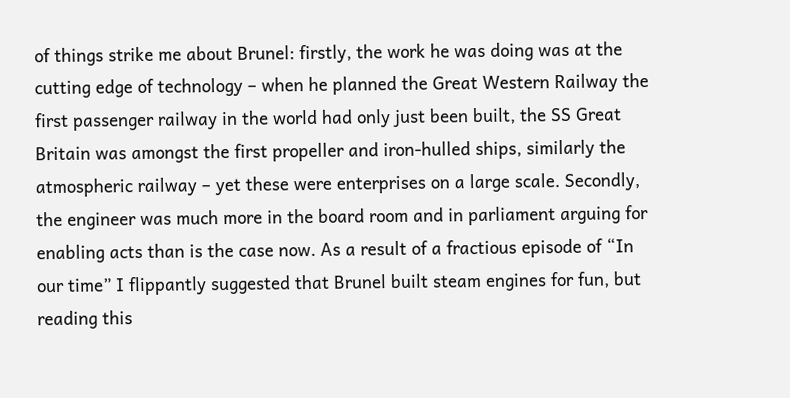of things strike me about Brunel: firstly, the work he was doing was at the cutting edge of technology – when he planned the Great Western Railway the first passenger railway in the world had only just been built, the SS Great Britain was amongst the first propeller and iron-hulled ships, similarly the atmospheric railway – yet these were enterprises on a large scale. Secondly, the engineer was much more in the board room and in parliament arguing for enabling acts than is the case now. As a result of a fractious episode of “In our time” I flippantly suggested that Brunel built steam engines for fun, but reading this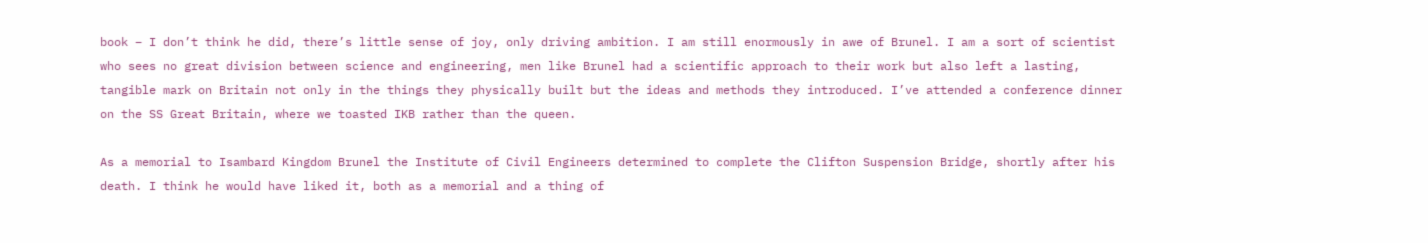book – I don’t think he did, there’s little sense of joy, only driving ambition. I am still enormously in awe of Brunel. I am a sort of scientist who sees no great division between science and engineering, men like Brunel had a scientific approach to their work but also left a lasting, tangible mark on Britain not only in the things they physically built but the ideas and methods they introduced. I’ve attended a conference dinner on the SS Great Britain, where we toasted IKB rather than the queen.

As a memorial to Isambard Kingdom Brunel the Institute of Civil Engineers determined to complete the Clifton Suspension Bridge, shortly after his death. I think he would have liked it, both as a memorial and a thing of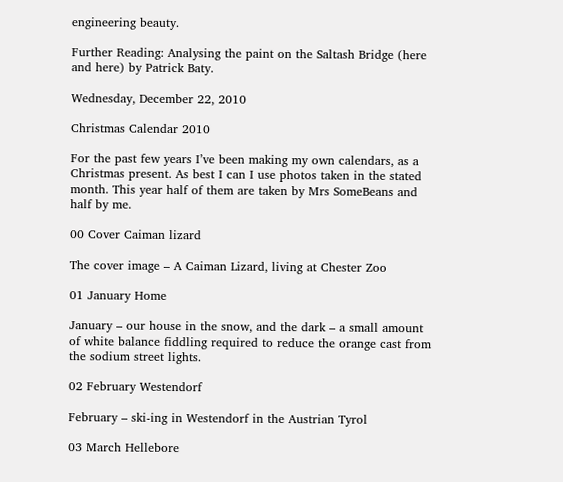engineering beauty.

Further Reading: Analysing the paint on the Saltash Bridge (here and here) by Patrick Baty.

Wednesday, December 22, 2010

Christmas Calendar 2010

For the past few years I’ve been making my own calendars, as a Christmas present. As best I can I use photos taken in the stated month. This year half of them are taken by Mrs SomeBeans and half by me.

00 Cover Caiman lizard

The cover image – A Caiman Lizard, living at Chester Zoo

01 January Home

January – our house in the snow, and the dark – a small amount of white balance fiddling required to reduce the orange cast from the sodium street lights.

02 February Westendorf

February – ski-ing in Westendorf in the Austrian Tyrol

03 March Hellebore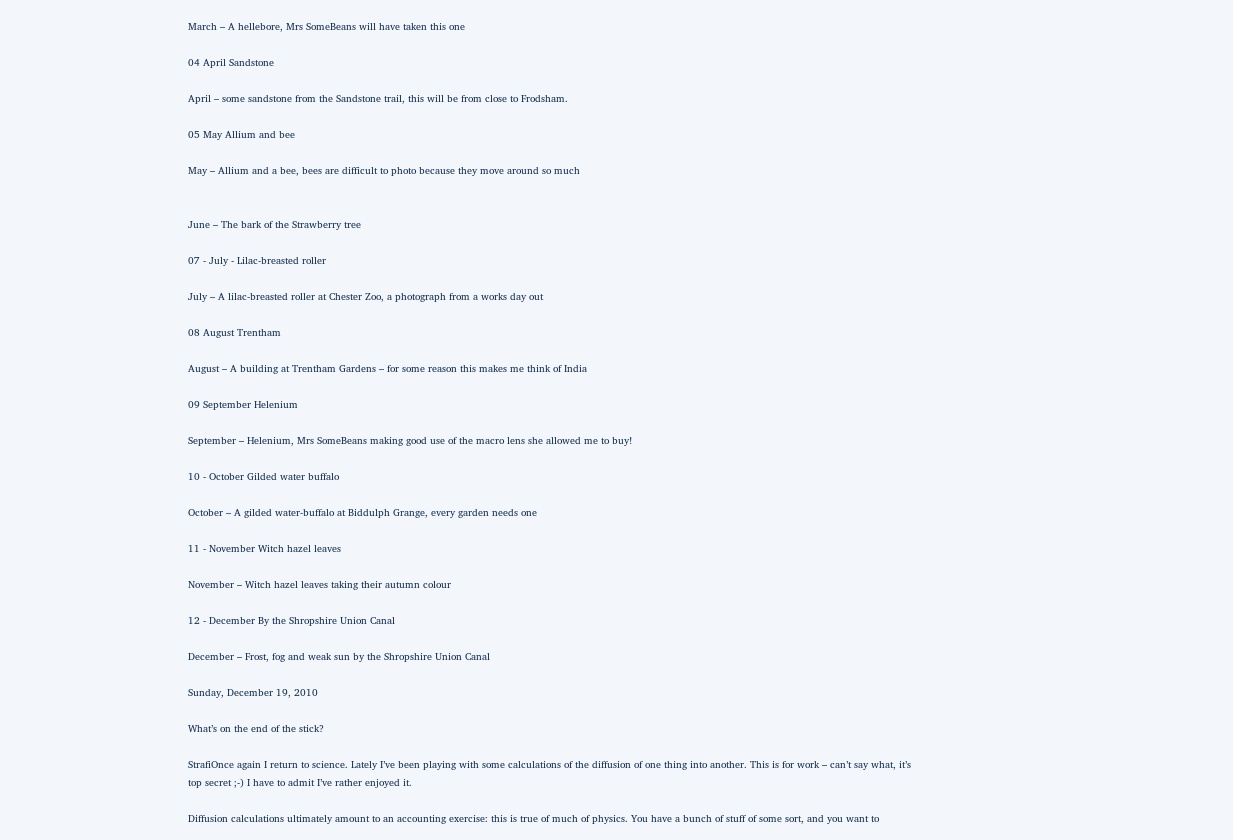March – A hellebore, Mrs SomeBeans will have taken this one

04 April Sandstone

April – some sandstone from the Sandstone trail, this will be from close to Frodsham.

05 May Allium and bee

May – Allium and a bee, bees are difficult to photo because they move around so much


June – The bark of the Strawberry tree

07 - July - Lilac-breasted roller

July – A lilac-breasted roller at Chester Zoo, a photograph from a works day out

08 August Trentham

August – A building at Trentham Gardens – for some reason this makes me think of India

09 September Helenium

September – Helenium, Mrs SomeBeans making good use of the macro lens she allowed me to buy!

10 - October Gilded water buffalo

October – A gilded water-buffalo at Biddulph Grange, every garden needs one

11 - November Witch hazel leaves

November – Witch hazel leaves taking their autumn colour

12 - December By the Shropshire Union Canal

December – Frost, fog and weak sun by the Shropshire Union Canal

Sunday, December 19, 2010

What’s on the end of the stick?

StrafiOnce again I return to science. Lately I’ve been playing with some calculations of the diffusion of one thing into another. This is for work – can’t say what, it’s top secret ;-) I have to admit I’ve rather enjoyed it.

Diffusion calculations ultimately amount to an accounting exercise: this is true of much of physics. You have a bunch of stuff of some sort, and you want to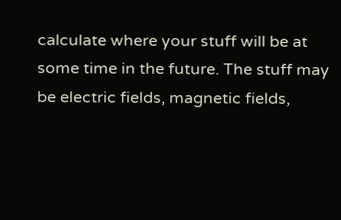calculate where your stuff will be at some time in the future. The stuff may be electric fields, magnetic fields,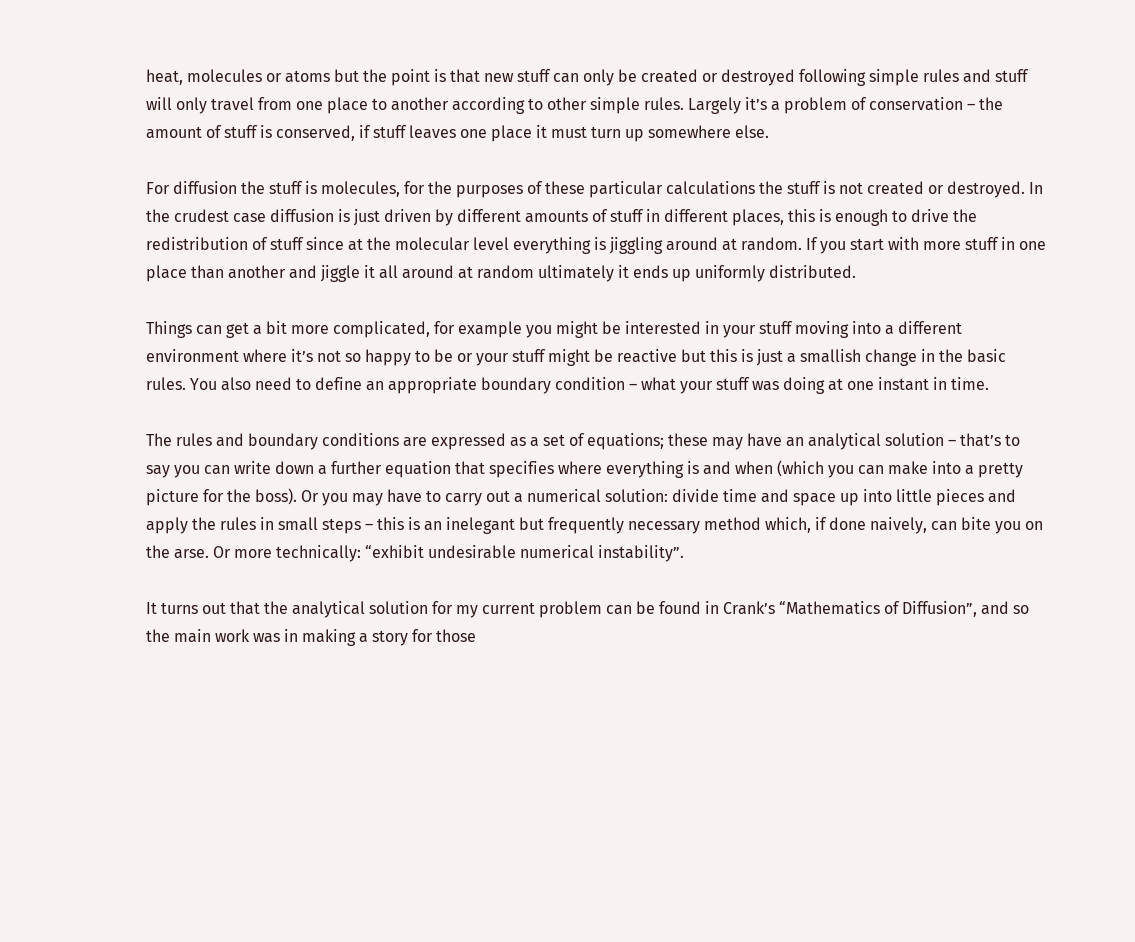heat, molecules or atoms but the point is that new stuff can only be created or destroyed following simple rules and stuff will only travel from one place to another according to other simple rules. Largely it’s a problem of conservation – the amount of stuff is conserved, if stuff leaves one place it must turn up somewhere else.

For diffusion the stuff is molecules, for the purposes of these particular calculations the stuff is not created or destroyed. In the crudest case diffusion is just driven by different amounts of stuff in different places, this is enough to drive the redistribution of stuff since at the molecular level everything is jiggling around at random. If you start with more stuff in one place than another and jiggle it all around at random ultimately it ends up uniformly distributed.

Things can get a bit more complicated, for example you might be interested in your stuff moving into a different environment where it’s not so happy to be or your stuff might be reactive but this is just a smallish change in the basic rules. You also need to define an appropriate boundary condition – what your stuff was doing at one instant in time.

The rules and boundary conditions are expressed as a set of equations; these may have an analytical solution – that’s to say you can write down a further equation that specifies where everything is and when (which you can make into a pretty picture for the boss). Or you may have to carry out a numerical solution: divide time and space up into little pieces and apply the rules in small steps – this is an inelegant but frequently necessary method which, if done naively, can bite you on the arse. Or more technically: “exhibit undesirable numerical instability”.

It turns out that the analytical solution for my current problem can be found in Crank’s “Mathematics of Diffusion”, and so the main work was in making a story for those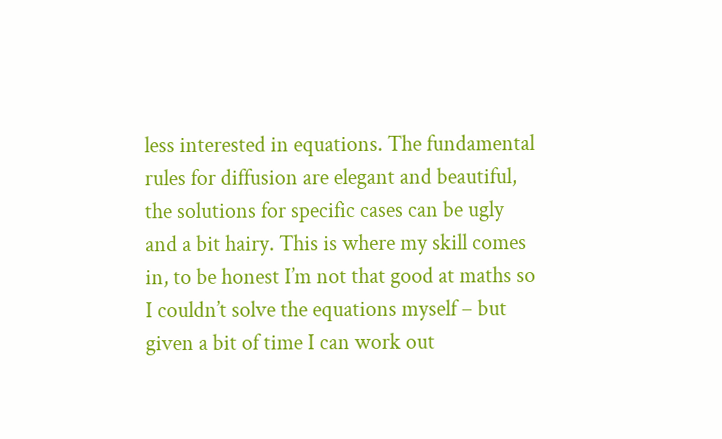less interested in equations. The fundamental rules for diffusion are elegant and beautiful, the solutions for specific cases can be ugly and a bit hairy. This is where my skill comes in, to be honest I’m not that good at maths so I couldn’t solve the equations myself – but given a bit of time I can work out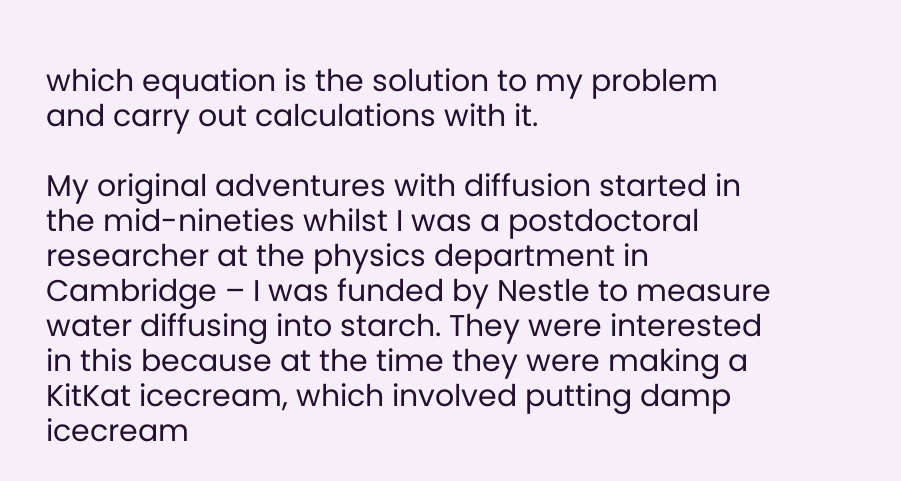which equation is the solution to my problem and carry out calculations with it.

My original adventures with diffusion started in the mid-nineties whilst I was a postdoctoral researcher at the physics department in Cambridge – I was funded by Nestle to measure water diffusing into starch. They were interested in this because at the time they were making a KitKat icecream, which involved putting damp icecream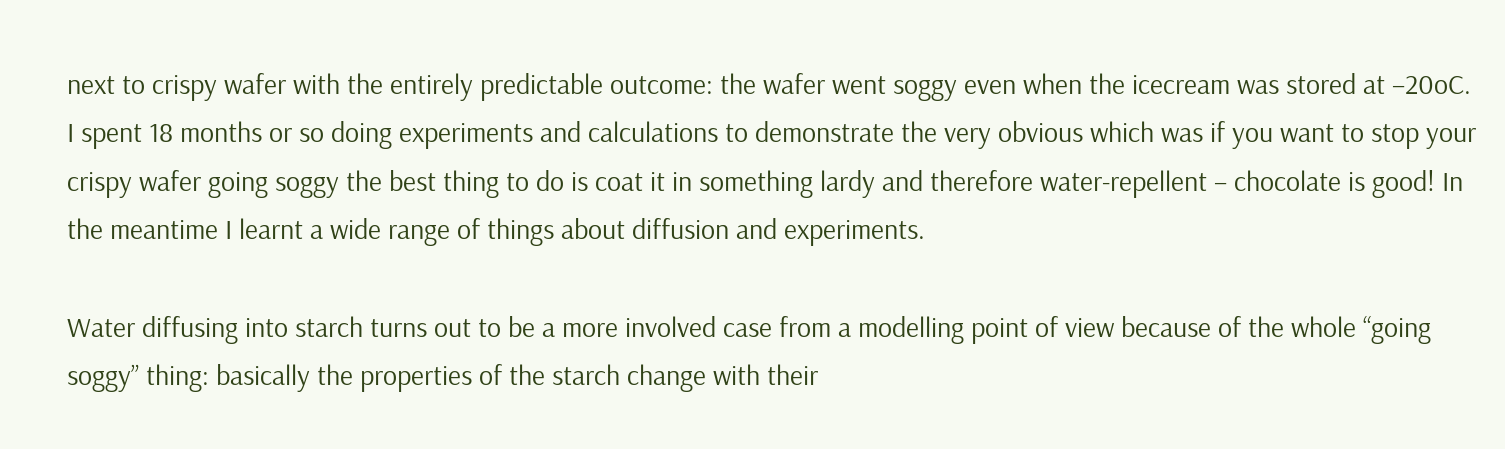next to crispy wafer with the entirely predictable outcome: the wafer went soggy even when the icecream was stored at –20oC. I spent 18 months or so doing experiments and calculations to demonstrate the very obvious which was if you want to stop your crispy wafer going soggy the best thing to do is coat it in something lardy and therefore water-repellent – chocolate is good! In the meantime I learnt a wide range of things about diffusion and experiments.

Water diffusing into starch turns out to be a more involved case from a modelling point of view because of the whole “going soggy” thing: basically the properties of the starch change with their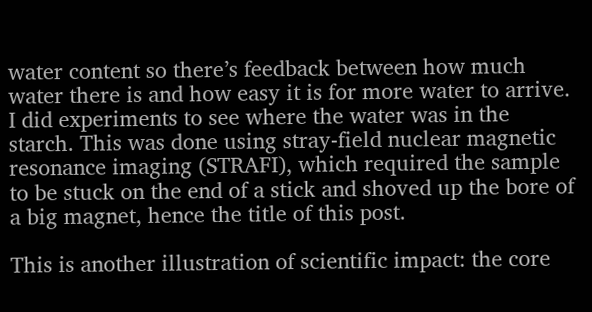water content so there’s feedback between how much water there is and how easy it is for more water to arrive. I did experiments to see where the water was in the starch. This was done using stray-field nuclear magnetic resonance imaging (STRAFI), which required the sample to be stuck on the end of a stick and shoved up the bore of a big magnet, hence the title of this post.

This is another illustration of scientific impact: the core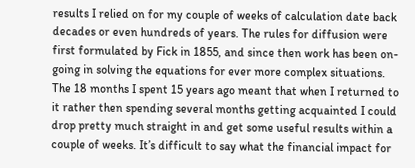results I relied on for my couple of weeks of calculation date back decades or even hundreds of years. The rules for diffusion were first formulated by Fick in 1855, and since then work has been on-going in solving the equations for ever more complex situations. The 18 months I spent 15 years ago meant that when I returned to it rather then spending several months getting acquainted I could drop pretty much straight in and get some useful results within a couple of weeks. It’s difficult to say what the financial impact for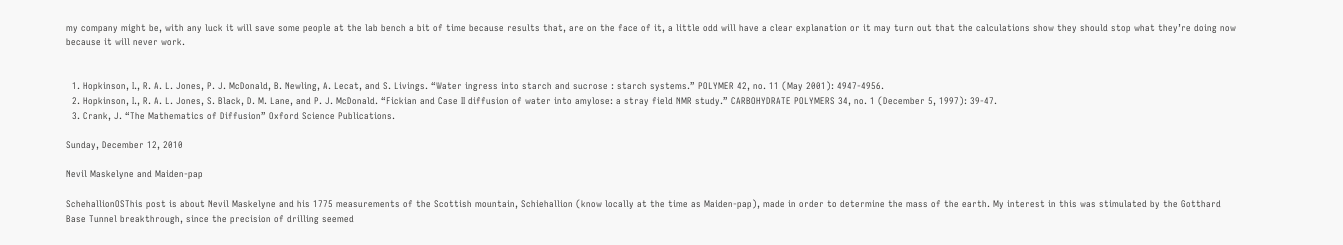my company might be, with any luck it will save some people at the lab bench a bit of time because results that, are on the face of it, a little odd will have a clear explanation or it may turn out that the calculations show they should stop what they’re doing now because it will never work.


  1. Hopkinson, I., R. A. L. Jones, P. J. McDonald, B. Newling, A. Lecat, and S. Livings. “Water ingress into starch and sucrose : starch systems.” POLYMER 42, no. 11 (May 2001): 4947-4956.
  2. Hopkinson, I., R. A. L. Jones, S. Black, D. M. Lane, and P. J. McDonald. “Fickian and Case II diffusion of water into amylose: a stray field NMR study.” CARBOHYDRATE POLYMERS 34, no. 1 (December 5, 1997): 39-47.
  3. Crank, J. “The Mathematics of Diffusion” Oxford Science Publications.

Sunday, December 12, 2010

Nevil Maskelyne and Maiden-pap

SchehallionOSThis post is about Nevil Maskelyne and his 1775 measurements of the Scottish mountain, Schiehallion (know locally at the time as Maiden-pap), made in order to determine the mass of the earth. My interest in this was stimulated by the Gotthard Base Tunnel breakthrough, since the precision of drilling seemed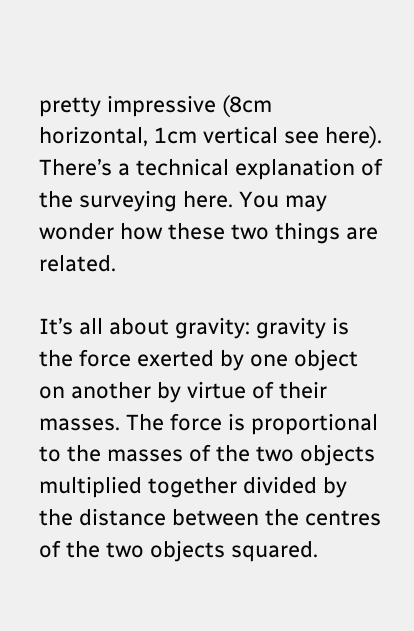pretty impressive (8cm horizontal, 1cm vertical see here). There’s a technical explanation of the surveying here. You may wonder how these two things are related.

It’s all about gravity: gravity is the force exerted by one object on another by virtue of their masses. The force is proportional to the masses of the two objects multiplied together divided by the distance between the centres of the two objects squared.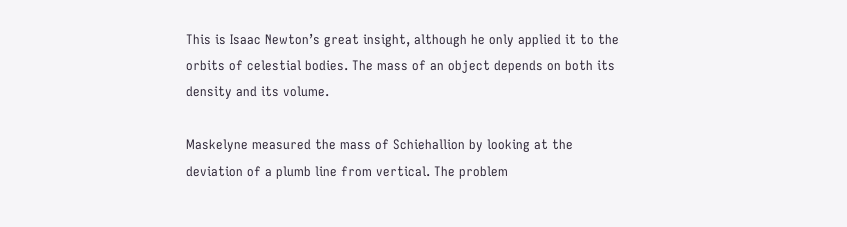This is Isaac Newton’s great insight, although he only applied it to the orbits of celestial bodies. The mass of an object depends on both its density and its volume.

Maskelyne measured the mass of Schiehallion by looking at the deviation of a plumb line from vertical. The problem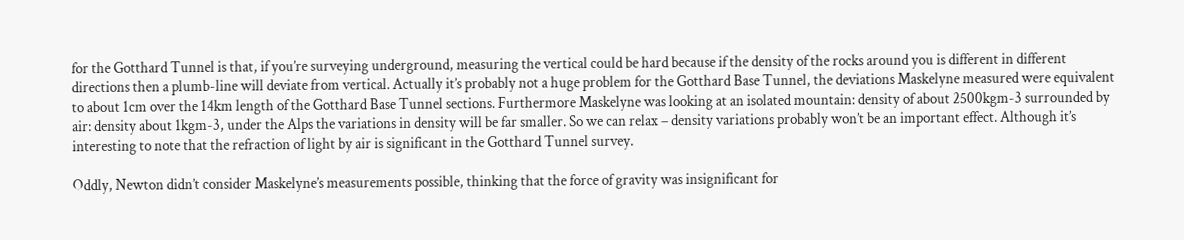for the Gotthard Tunnel is that, if you’re surveying underground, measuring the vertical could be hard because if the density of the rocks around you is different in different directions then a plumb-line will deviate from vertical. Actually it’s probably not a huge problem for the Gotthard Base Tunnel, the deviations Maskelyne measured were equivalent to about 1cm over the 14km length of the Gotthard Base Tunnel sections. Furthermore Maskelyne was looking at an isolated mountain: density of about 2500kgm-3 surrounded by air: density about 1kgm-3, under the Alps the variations in density will be far smaller. So we can relax – density variations probably won’t be an important effect. Although it’s interesting to note that the refraction of light by air is significant in the Gotthard Tunnel survey.

Oddly, Newton didn’t consider Maskelyne’s measurements possible, thinking that the force of gravity was insignificant for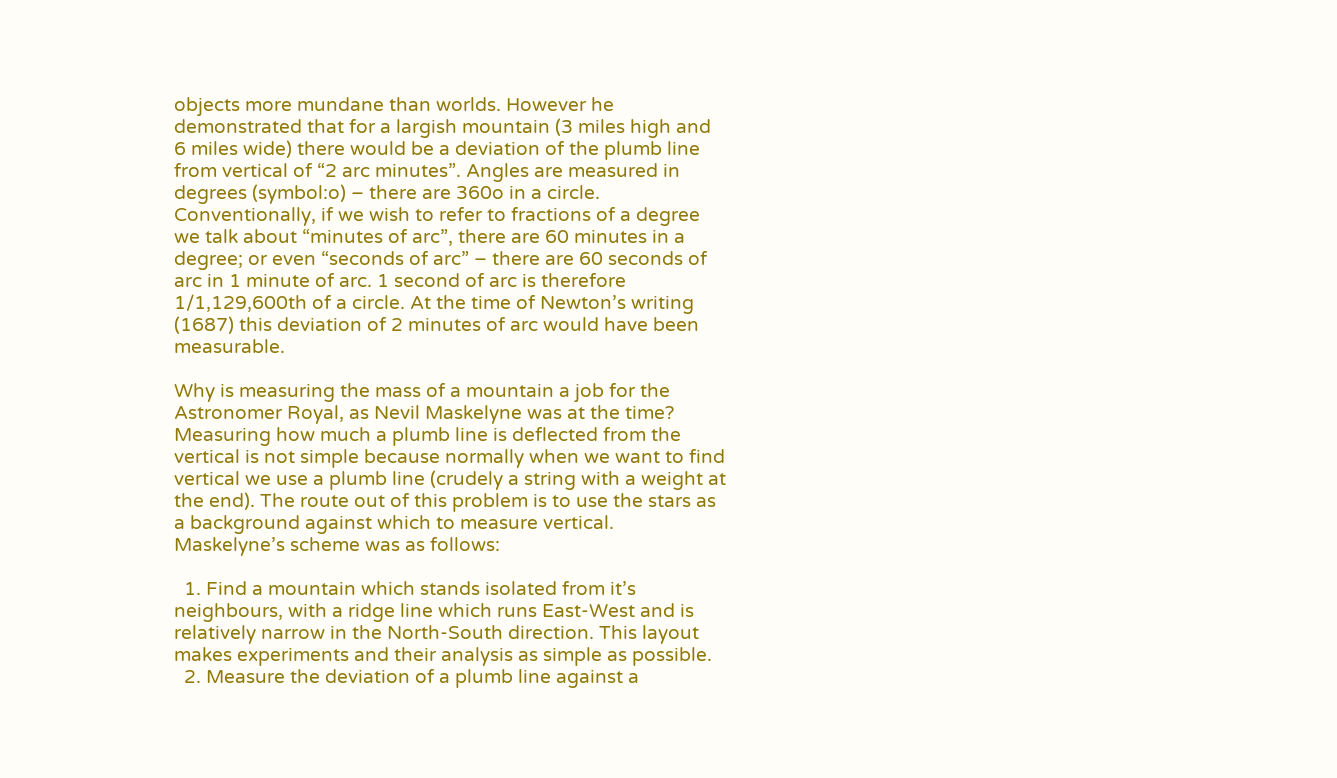objects more mundane than worlds. However he demonstrated that for a largish mountain (3 miles high and 6 miles wide) there would be a deviation of the plumb line from vertical of “2 arc minutes”. Angles are measured in degrees (symbol:o) – there are 360o in a circle. Conventionally, if we wish to refer to fractions of a degree we talk about “minutes of arc”, there are 60 minutes in a degree; or even “seconds of arc” – there are 60 seconds of arc in 1 minute of arc. 1 second of arc is therefore 1/1,129,600th of a circle. At the time of Newton’s writing (1687) this deviation of 2 minutes of arc would have been measurable.

Why is measuring the mass of a mountain a job for the Astronomer Royal, as Nevil Maskelyne was at the time? Measuring how much a plumb line is deflected from the vertical is not simple because normally when we want to find vertical we use a plumb line (crudely a string with a weight at the end). The route out of this problem is to use the stars as a background against which to measure vertical. Maskelyne’s scheme was as follows:

  1. Find a mountain which stands isolated from it’s neighbours, with a ridge line which runs East-West and is relatively narrow in the North-South direction. This layout makes experiments and their analysis as simple as possible.
  2. Measure the deviation of a plumb line against a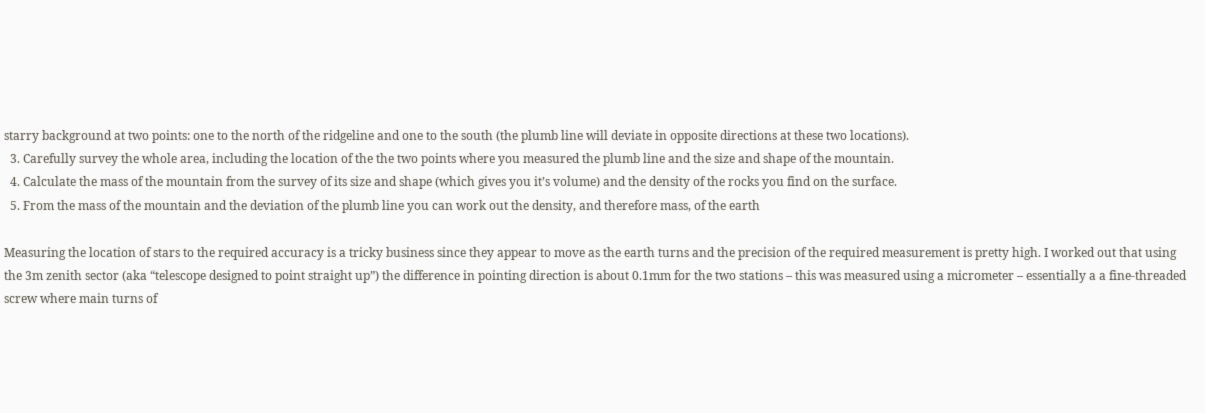starry background at two points: one to the north of the ridgeline and one to the south (the plumb line will deviate in opposite directions at these two locations).
  3. Carefully survey the whole area, including the location of the the two points where you measured the plumb line and the size and shape of the mountain.
  4. Calculate the mass of the mountain from the survey of its size and shape (which gives you it’s volume) and the density of the rocks you find on the surface.
  5. From the mass of the mountain and the deviation of the plumb line you can work out the density, and therefore mass, of the earth

Measuring the location of stars to the required accuracy is a tricky business since they appear to move as the earth turns and the precision of the required measurement is pretty high. I worked out that using the 3m zenith sector (aka “telescope designed to point straight up”) the difference in pointing direction is about 0.1mm for the two stations – this was measured using a micrometer – essentially a a fine-threaded screw where main turns of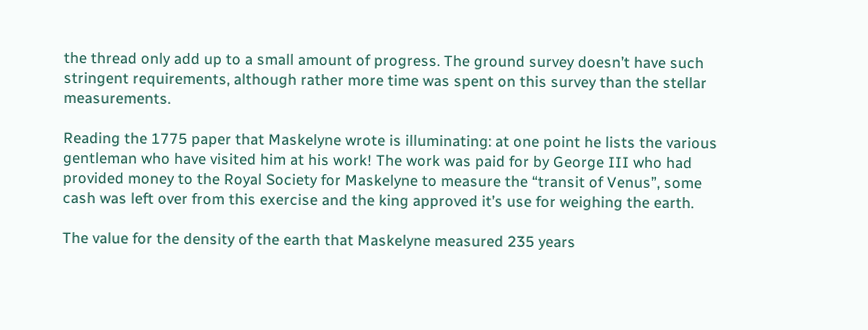the thread only add up to a small amount of progress. The ground survey doesn’t have such stringent requirements, although rather more time was spent on this survey than the stellar measurements.

Reading the 1775 paper that Maskelyne wrote is illuminating: at one point he lists the various gentleman who have visited him at his work! The work was paid for by George III who had provided money to the Royal Society for Maskelyne to measure the “transit of Venus”, some cash was left over from this exercise and the king approved it’s use for weighing the earth.

The value for the density of the earth that Maskelyne measured 235 years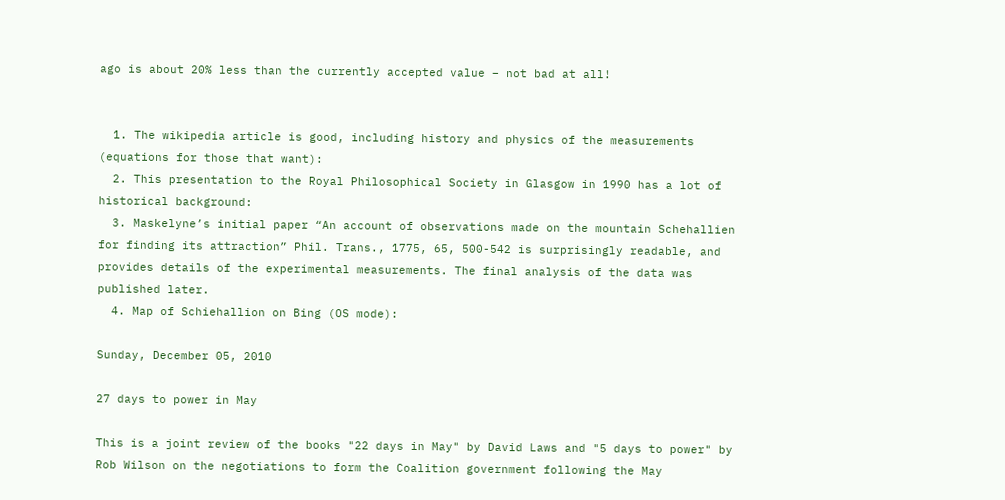ago is about 20% less than the currently accepted value – not bad at all!


  1. The wikipedia article is good, including history and physics of the measurements (equations for those that want):
  2. This presentation to the Royal Philosophical Society in Glasgow in 1990 has a lot of historical background:
  3. Maskelyne’s initial paper “An account of observations made on the mountain Schehallien for finding its attraction” Phil. Trans., 1775, 65, 500-542 is surprisingly readable, and provides details of the experimental measurements. The final analysis of the data was published later.
  4. Map of Schiehallion on Bing (OS mode):

Sunday, December 05, 2010

27 days to power in May

This is a joint review of the books "22 days in May" by David Laws and "5 days to power" by Rob Wilson on the negotiations to form the Coalition government following the May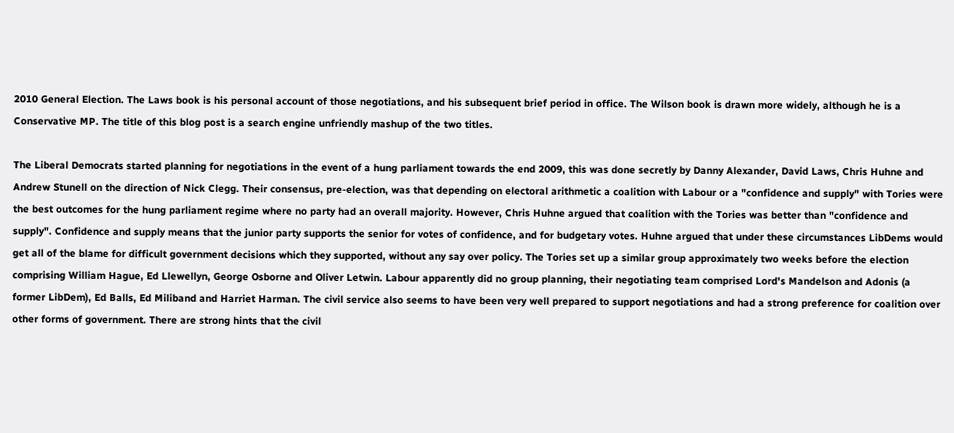2010 General Election. The Laws book is his personal account of those negotiations, and his subsequent brief period in office. The Wilson book is drawn more widely, although he is a Conservative MP. The title of this blog post is a search engine unfriendly mashup of the two titles.

The Liberal Democrats started planning for negotiations in the event of a hung parliament towards the end 2009, this was done secretly by Danny Alexander, David Laws, Chris Huhne and Andrew Stunell on the direction of Nick Clegg. Their consensus, pre-election, was that depending on electoral arithmetic a coalition with Labour or a "confidence and supply" with Tories were the best outcomes for the hung parliament regime where no party had an overall majority. However, Chris Huhne argued that coalition with the Tories was better than "confidence and supply". Confidence and supply means that the junior party supports the senior for votes of confidence, and for budgetary votes. Huhne argued that under these circumstances LibDems would get all of the blame for difficult government decisions which they supported, without any say over policy. The Tories set up a similar group approximately two weeks before the election comprising William Hague, Ed Llewellyn, George Osborne and Oliver Letwin. Labour apparently did no group planning, their negotiating team comprised Lord's Mandelson and Adonis (a former LibDem), Ed Balls, Ed Miliband and Harriet Harman. The civil service also seems to have been very well prepared to support negotiations and had a strong preference for coalition over other forms of government. There are strong hints that the civil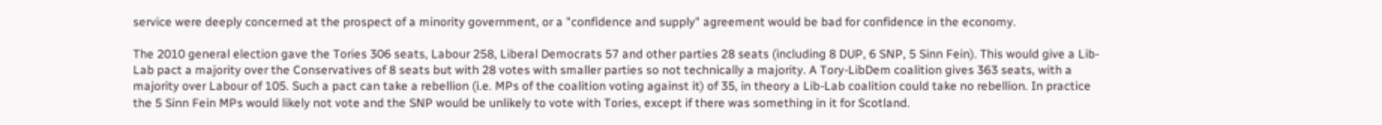service were deeply concerned at the prospect of a minority government, or a "confidence and supply" agreement would be bad for confidence in the economy.

The 2010 general election gave the Tories 306 seats, Labour 258, Liberal Democrats 57 and other parties 28 seats (including 8 DUP, 6 SNP, 5 Sinn Fein). This would give a Lib-Lab pact a majority over the Conservatives of 8 seats but with 28 votes with smaller parties so not technically a majority. A Tory-LibDem coalition gives 363 seats, with a majority over Labour of 105. Such a pact can take a rebellion (i.e. MPs of the coalition voting against it) of 35, in theory a Lib-Lab coalition could take no rebellion. In practice the 5 Sinn Fein MPs would likely not vote and the SNP would be unlikely to vote with Tories, except if there was something in it for Scotland.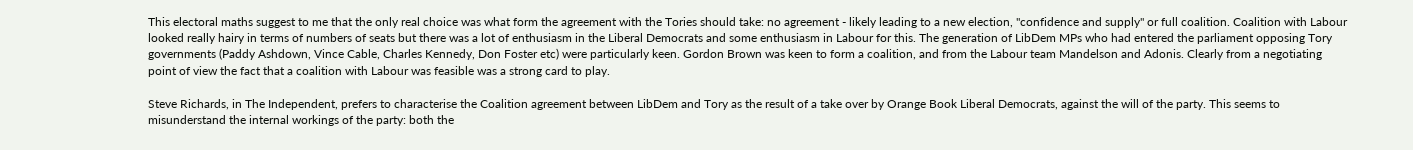This electoral maths suggest to me that the only real choice was what form the agreement with the Tories should take: no agreement - likely leading to a new election, "confidence and supply" or full coalition. Coalition with Labour looked really hairy in terms of numbers of seats but there was a lot of enthusiasm in the Liberal Democrats and some enthusiasm in Labour for this. The generation of LibDem MPs who had entered the parliament opposing Tory governments (Paddy Ashdown, Vince Cable, Charles Kennedy, Don Foster etc) were particularly keen. Gordon Brown was keen to form a coalition, and from the Labour team Mandelson and Adonis. Clearly from a negotiating point of view the fact that a coalition with Labour was feasible was a strong card to play.

Steve Richards, in The Independent, prefers to characterise the Coalition agreement between LibDem and Tory as the result of a take over by Orange Book Liberal Democrats, against the will of the party. This seems to misunderstand the internal workings of the party: both the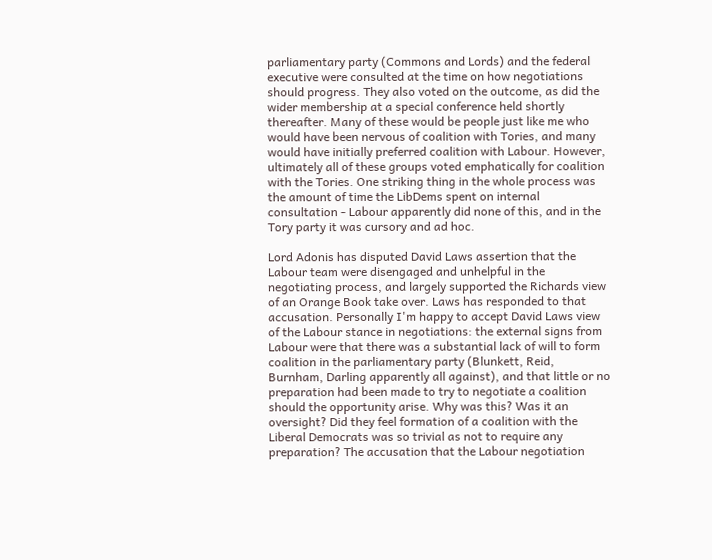parliamentary party (Commons and Lords) and the federal executive were consulted at the time on how negotiations should progress. They also voted on the outcome, as did the wider membership at a special conference held shortly thereafter. Many of these would be people just like me who would have been nervous of coalition with Tories, and many would have initially preferred coalition with Labour. However, ultimately all of these groups voted emphatically for coalition with the Tories. One striking thing in the whole process was the amount of time the LibDems spent on internal consultation - Labour apparently did none of this, and in the Tory party it was cursory and ad hoc.

Lord Adonis has disputed David Laws assertion that the Labour team were disengaged and unhelpful in the negotiating process, and largely supported the Richards view of an Orange Book take over. Laws has responded to that accusation. Personally I'm happy to accept David Laws view of the Labour stance in negotiations: the external signs from Labour were that there was a substantial lack of will to form coalition in the parliamentary party (Blunkett, Reid, Burnham, Darling apparently all against), and that little or no preparation had been made to try to negotiate a coalition should the opportunity arise. Why was this? Was it an oversight? Did they feel formation of a coalition with the Liberal Democrats was so trivial as not to require any preparation? The accusation that the Labour negotiation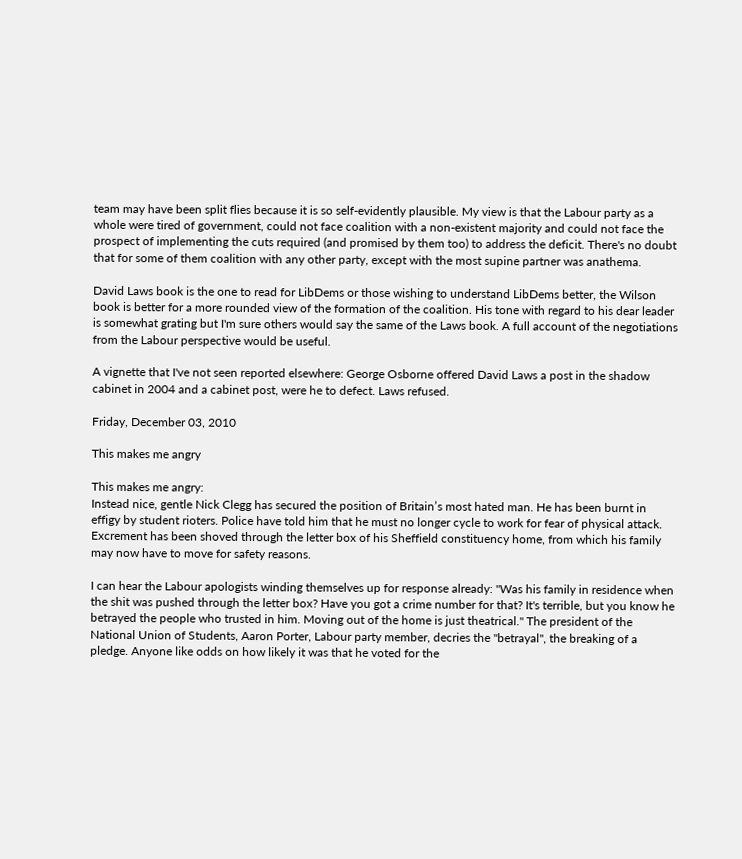team may have been split flies because it is so self-evidently plausible. My view is that the Labour party as a whole were tired of government, could not face coalition with a non-existent majority and could not face the prospect of implementing the cuts required (and promised by them too) to address the deficit. There's no doubt that for some of them coalition with any other party, except with the most supine partner was anathema.

David Laws book is the one to read for LibDems or those wishing to understand LibDems better, the Wilson book is better for a more rounded view of the formation of the coalition. His tone with regard to his dear leader is somewhat grating but I'm sure others would say the same of the Laws book. A full account of the negotiations from the Labour perspective would be useful.

A vignette that I've not seen reported elsewhere: George Osborne offered David Laws a post in the shadow cabinet in 2004 and a cabinet post, were he to defect. Laws refused.

Friday, December 03, 2010

This makes me angry

This makes me angry:
Instead nice, gentle Nick Clegg has secured the position of Britain’s most hated man. He has been burnt in effigy by student rioters. Police have told him that he must no longer cycle to work for fear of physical attack. Excrement has been shoved through the letter box of his Sheffield constituency home, from which his family may now have to move for safety reasons.

I can hear the Labour apologists winding themselves up for response already: "Was his family in residence when the shit was pushed through the letter box? Have you got a crime number for that? It's terrible, but you know he betrayed the people who trusted in him. Moving out of the home is just theatrical." The president of the National Union of Students, Aaron Porter, Labour party member, decries the "betrayal", the breaking of a pledge. Anyone like odds on how likely it was that he voted for the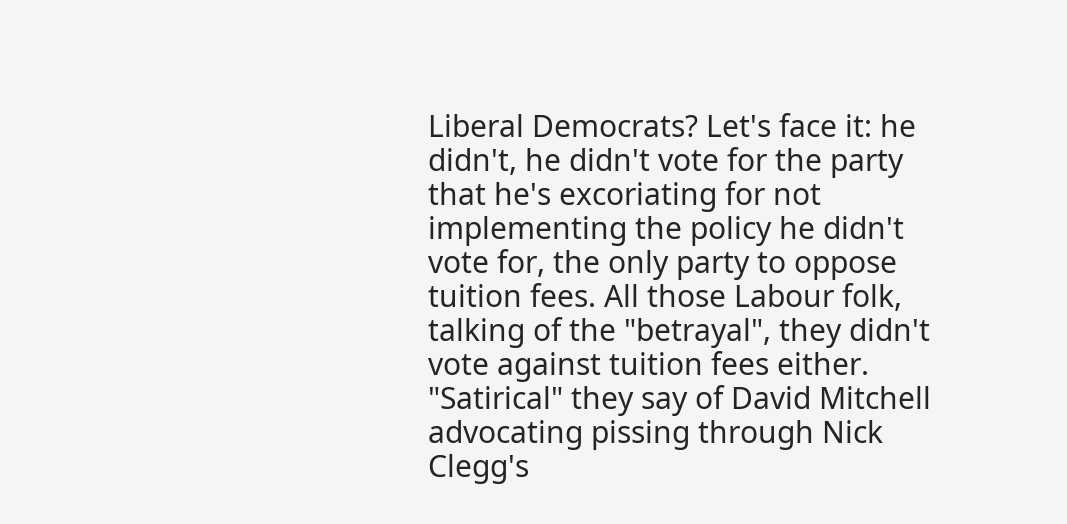Liberal Democrats? Let's face it: he didn't, he didn't vote for the party that he's excoriating for not implementing the policy he didn't vote for, the only party to oppose tuition fees. All those Labour folk, talking of the "betrayal", they didn't vote against tuition fees either. "Satirical" they say of David Mitchell advocating pissing through Nick Clegg's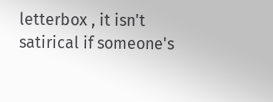letterbox , it isn't satirical if someone's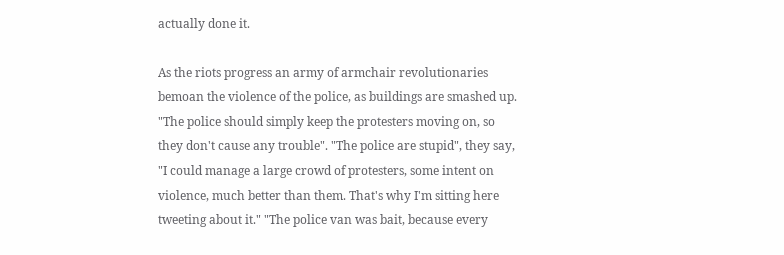actually done it.

As the riots progress an army of armchair revolutionaries bemoan the violence of the police, as buildings are smashed up. "The police should simply keep the protesters moving on, so they don't cause any trouble". "The police are stupid", they say, "I could manage a large crowd of protesters, some intent on violence, much better than them. That's why I'm sitting here tweeting about it." "The police van was bait, because every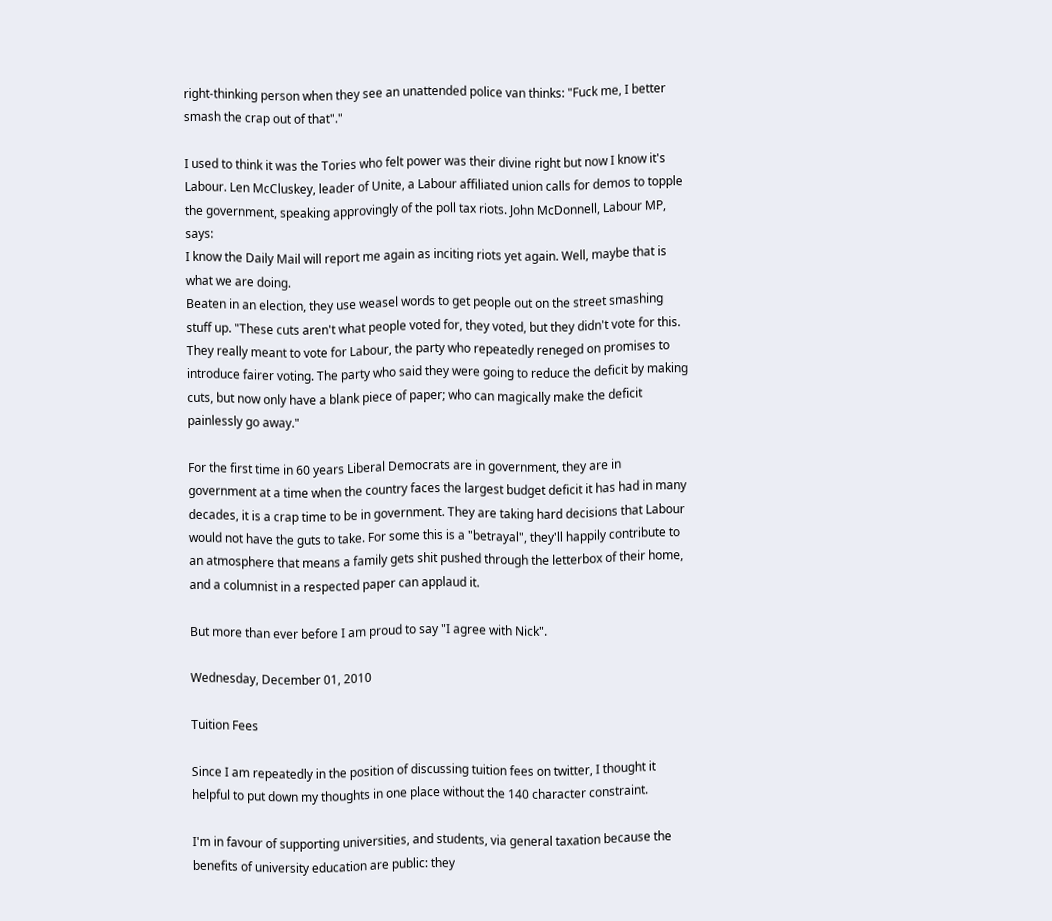right-thinking person when they see an unattended police van thinks: "Fuck me, I better smash the crap out of that"."

I used to think it was the Tories who felt power was their divine right but now I know it's Labour. Len McCluskey, leader of Unite, a Labour affiliated union calls for demos to topple the government, speaking approvingly of the poll tax riots. John McDonnell, Labour MP, says:
I know the Daily Mail will report me again as inciting riots yet again. Well, maybe that is what we are doing.
Beaten in an election, they use weasel words to get people out on the street smashing stuff up. "These cuts aren't what people voted for, they voted, but they didn't vote for this. They really meant to vote for Labour, the party who repeatedly reneged on promises to introduce fairer voting. The party who said they were going to reduce the deficit by making cuts, but now only have a blank piece of paper; who can magically make the deficit painlessly go away."

For the first time in 60 years Liberal Democrats are in government, they are in government at a time when the country faces the largest budget deficit it has had in many decades, it is a crap time to be in government. They are taking hard decisions that Labour would not have the guts to take. For some this is a "betrayal", they'll happily contribute to an atmosphere that means a family gets shit pushed through the letterbox of their home, and a columnist in a respected paper can applaud it.

But more than ever before I am proud to say "I agree with Nick".

Wednesday, December 01, 2010

Tuition Fees

Since I am repeatedly in the position of discussing tuition fees on twitter, I thought it helpful to put down my thoughts in one place without the 140 character constraint.

I'm in favour of supporting universities, and students, via general taxation because the benefits of university education are public: they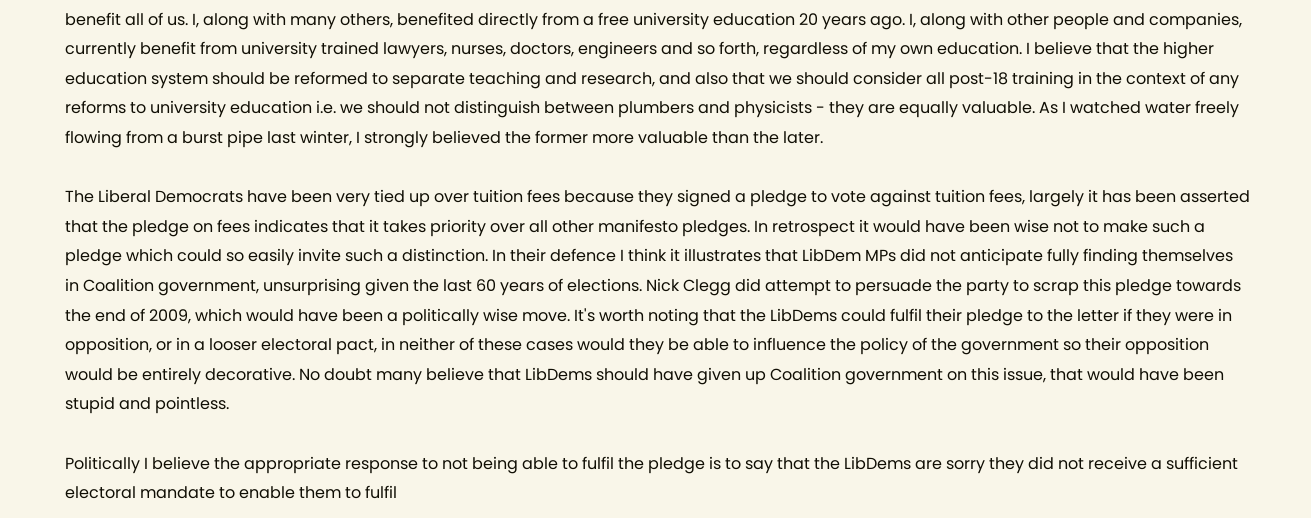benefit all of us. I, along with many others, benefited directly from a free university education 20 years ago. I, along with other people and companies, currently benefit from university trained lawyers, nurses, doctors, engineers and so forth, regardless of my own education. I believe that the higher education system should be reformed to separate teaching and research, and also that we should consider all post-18 training in the context of any reforms to university education i.e. we should not distinguish between plumbers and physicists - they are equally valuable. As I watched water freely flowing from a burst pipe last winter, I strongly believed the former more valuable than the later.

The Liberal Democrats have been very tied up over tuition fees because they signed a pledge to vote against tuition fees, largely it has been asserted that the pledge on fees indicates that it takes priority over all other manifesto pledges. In retrospect it would have been wise not to make such a pledge which could so easily invite such a distinction. In their defence I think it illustrates that LibDem MPs did not anticipate fully finding themselves in Coalition government, unsurprising given the last 60 years of elections. Nick Clegg did attempt to persuade the party to scrap this pledge towards the end of 2009, which would have been a politically wise move. It's worth noting that the LibDems could fulfil their pledge to the letter if they were in opposition, or in a looser electoral pact, in neither of these cases would they be able to influence the policy of the government so their opposition would be entirely decorative. No doubt many believe that LibDems should have given up Coalition government on this issue, that would have been stupid and pointless.

Politically I believe the appropriate response to not being able to fulfil the pledge is to say that the LibDems are sorry they did not receive a sufficient electoral mandate to enable them to fulfil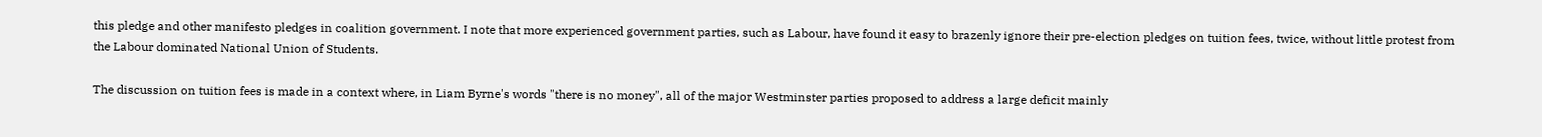this pledge and other manifesto pledges in coalition government. I note that more experienced government parties, such as Labour, have found it easy to brazenly ignore their pre-election pledges on tuition fees, twice, without little protest from the Labour dominated National Union of Students.

The discussion on tuition fees is made in a context where, in Liam Byrne's words "there is no money", all of the major Westminster parties proposed to address a large deficit mainly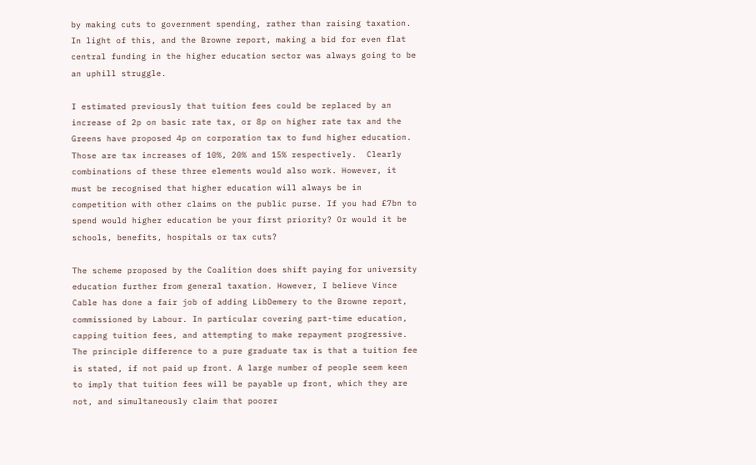by making cuts to government spending, rather than raising taxation. In light of this, and the Browne report, making a bid for even flat central funding in the higher education sector was always going to be an uphill struggle.

I estimated previously that tuition fees could be replaced by an increase of 2p on basic rate tax, or 8p on higher rate tax and the Greens have proposed 4p on corporation tax to fund higher education. Those are tax increases of 10%, 20% and 15% respectively.  Clearly combinations of these three elements would also work. However, it must be recognised that higher education will always be in competition with other claims on the public purse. If you had £7bn to spend would higher education be your first priority? Or would it be schools, benefits, hospitals or tax cuts?

The scheme proposed by the Coalition does shift paying for university education further from general taxation. However, I believe Vince Cable has done a fair job of adding LibDemery to the Browne report, commissioned by Labour. In particular covering part-time education, capping tuition fees, and attempting to make repayment progressive. The principle difference to a pure graduate tax is that a tuition fee is stated, if not paid up front. A large number of people seem keen to imply that tuition fees will be payable up front, which they are not, and simultaneously claim that poorer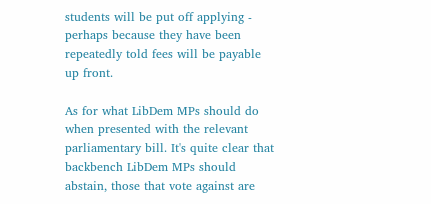students will be put off applying - perhaps because they have been repeatedly told fees will be payable up front.

As for what LibDem MPs should do when presented with the relevant parliamentary bill. It's quite clear that backbench LibDem MPs should abstain, those that vote against are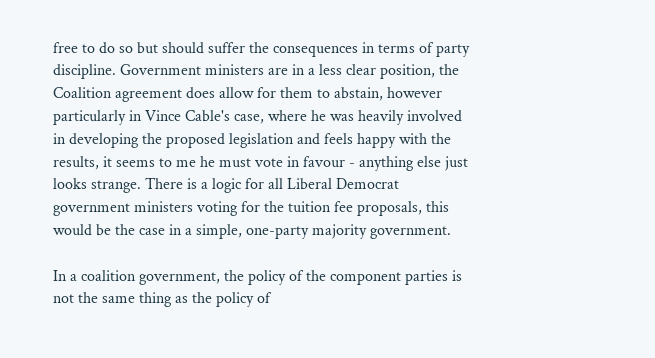free to do so but should suffer the consequences in terms of party discipline. Government ministers are in a less clear position, the Coalition agreement does allow for them to abstain, however particularly in Vince Cable's case, where he was heavily involved in developing the proposed legislation and feels happy with the results, it seems to me he must vote in favour - anything else just looks strange. There is a logic for all Liberal Democrat government ministers voting for the tuition fee proposals, this would be the case in a simple, one-party majority government.

In a coalition government, the policy of the component parties is not the same thing as the policy of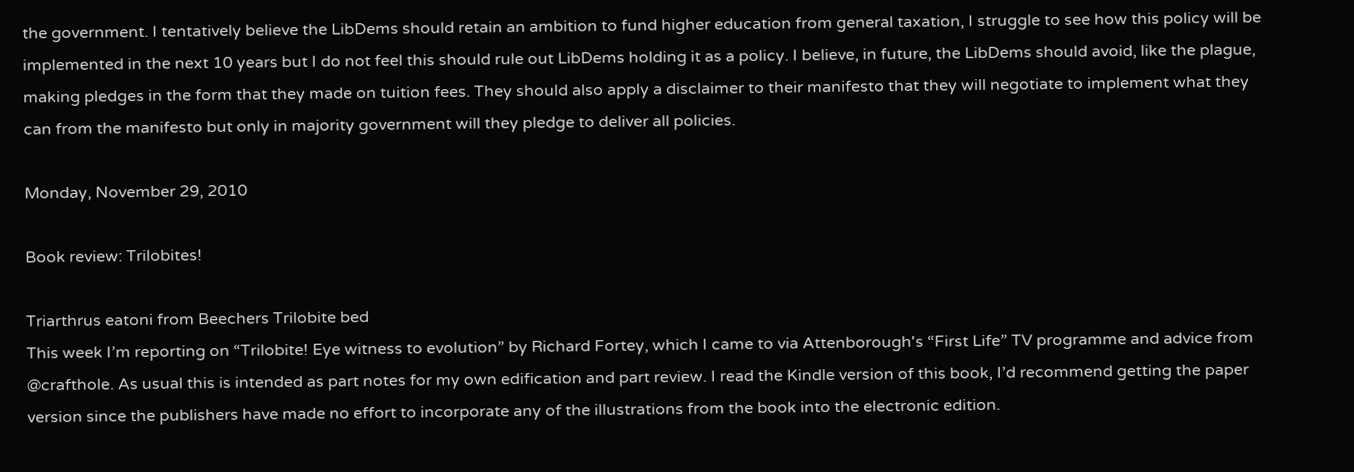the government. I tentatively believe the LibDems should retain an ambition to fund higher education from general taxation, I struggle to see how this policy will be implemented in the next 10 years but I do not feel this should rule out LibDems holding it as a policy. I believe, in future, the LibDems should avoid, like the plague, making pledges in the form that they made on tuition fees. They should also apply a disclaimer to their manifesto that they will negotiate to implement what they can from the manifesto but only in majority government will they pledge to deliver all policies.

Monday, November 29, 2010

Book review: Trilobites!

Triarthrus eatoni from Beechers Trilobite bed
This week I’m reporting on “Trilobite! Eye witness to evolution” by Richard Fortey, which I came to via Attenborough's “First Life” TV programme and advice from @crafthole. As usual this is intended as part notes for my own edification and part review. I read the Kindle version of this book, I’d recommend getting the paper version since the publishers have made no effort to incorporate any of the illustrations from the book into the electronic edition.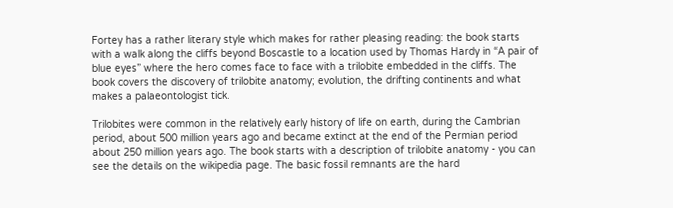Fortey has a rather literary style which makes for rather pleasing reading: the book starts with a walk along the cliffs beyond Boscastle to a location used by Thomas Hardy in “A pair of blue eyes” where the hero comes face to face with a trilobite embedded in the cliffs. The book covers the discovery of trilobite anatomy; evolution, the drifting continents and what makes a palaeontologist tick.

Trilobites were common in the relatively early history of life on earth, during the Cambrian period, about 500 million years ago and became extinct at the end of the Permian period about 250 million years ago. The book starts with a description of trilobite anatomy - you can see the details on the wikipedia page. The basic fossil remnants are the hard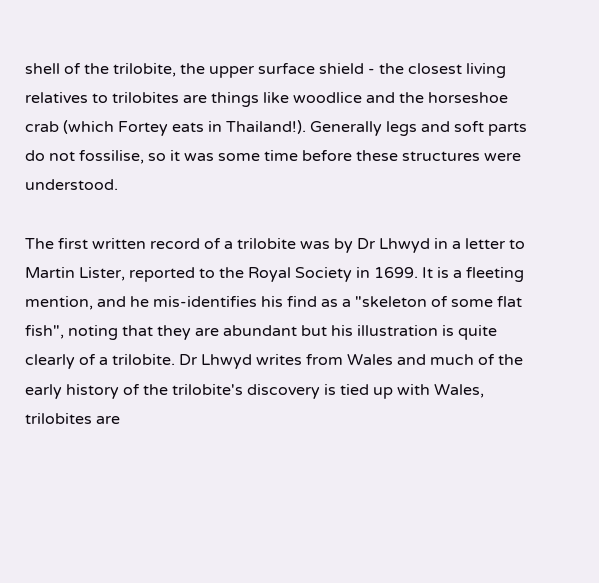shell of the trilobite, the upper surface shield - the closest living relatives to trilobites are things like woodlice and the horseshoe crab (which Fortey eats in Thailand!). Generally legs and soft parts do not fossilise, so it was some time before these structures were understood.

The first written record of a trilobite was by Dr Lhwyd in a letter to Martin Lister, reported to the Royal Society in 1699. It is a fleeting mention, and he mis-identifies his find as a "skeleton of some flat fish", noting that they are abundant but his illustration is quite clearly of a trilobite. Dr Lhwyd writes from Wales and much of the early history of the trilobite's discovery is tied up with Wales, trilobites are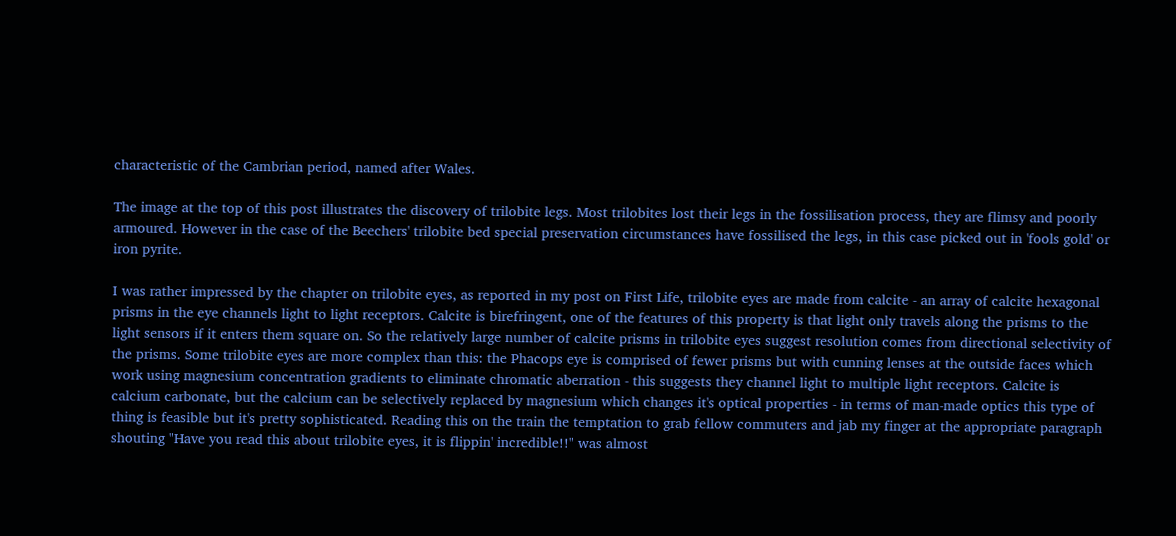characteristic of the Cambrian period, named after Wales.

The image at the top of this post illustrates the discovery of trilobite legs. Most trilobites lost their legs in the fossilisation process, they are flimsy and poorly armoured. However in the case of the Beechers' trilobite bed special preservation circumstances have fossilised the legs, in this case picked out in 'fools gold' or iron pyrite.

I was rather impressed by the chapter on trilobite eyes, as reported in my post on First Life, trilobite eyes are made from calcite - an array of calcite hexagonal prisms in the eye channels light to light receptors. Calcite is birefringent, one of the features of this property is that light only travels along the prisms to the light sensors if it enters them square on. So the relatively large number of calcite prisms in trilobite eyes suggest resolution comes from directional selectivity of the prisms. Some trilobite eyes are more complex than this: the Phacops eye is comprised of fewer prisms but with cunning lenses at the outside faces which work using magnesium concentration gradients to eliminate chromatic aberration - this suggests they channel light to multiple light receptors. Calcite is calcium carbonate, but the calcium can be selectively replaced by magnesium which changes it's optical properties - in terms of man-made optics this type of thing is feasible but it's pretty sophisticated. Reading this on the train the temptation to grab fellow commuters and jab my finger at the appropriate paragraph shouting "Have you read this about trilobite eyes, it is flippin' incredible!!" was almost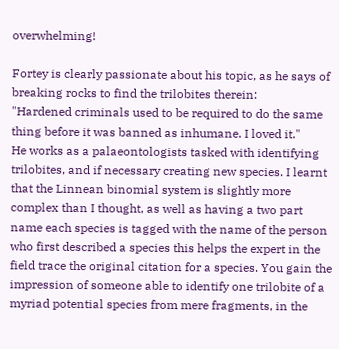overwhelming!

Fortey is clearly passionate about his topic, as he says of breaking rocks to find the trilobites therein:
"Hardened criminals used to be required to do the same thing before it was banned as inhumane. I loved it."
He works as a palaeontologists tasked with identifying trilobites, and if necessary creating new species. I learnt that the Linnean binomial system is slightly more complex than I thought, as well as having a two part name each species is tagged with the name of the person who first described a species this helps the expert in the field trace the original citation for a species. You gain the impression of someone able to identify one trilobite of a myriad potential species from mere fragments, in the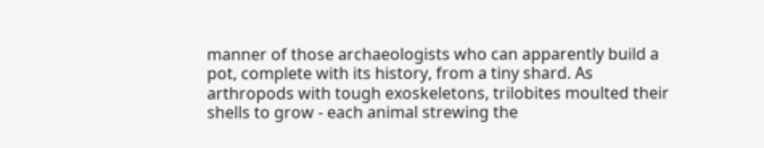manner of those archaeologists who can apparently build a pot, complete with its history, from a tiny shard. As arthropods with tough exoskeletons, trilobites moulted their shells to grow - each animal strewing the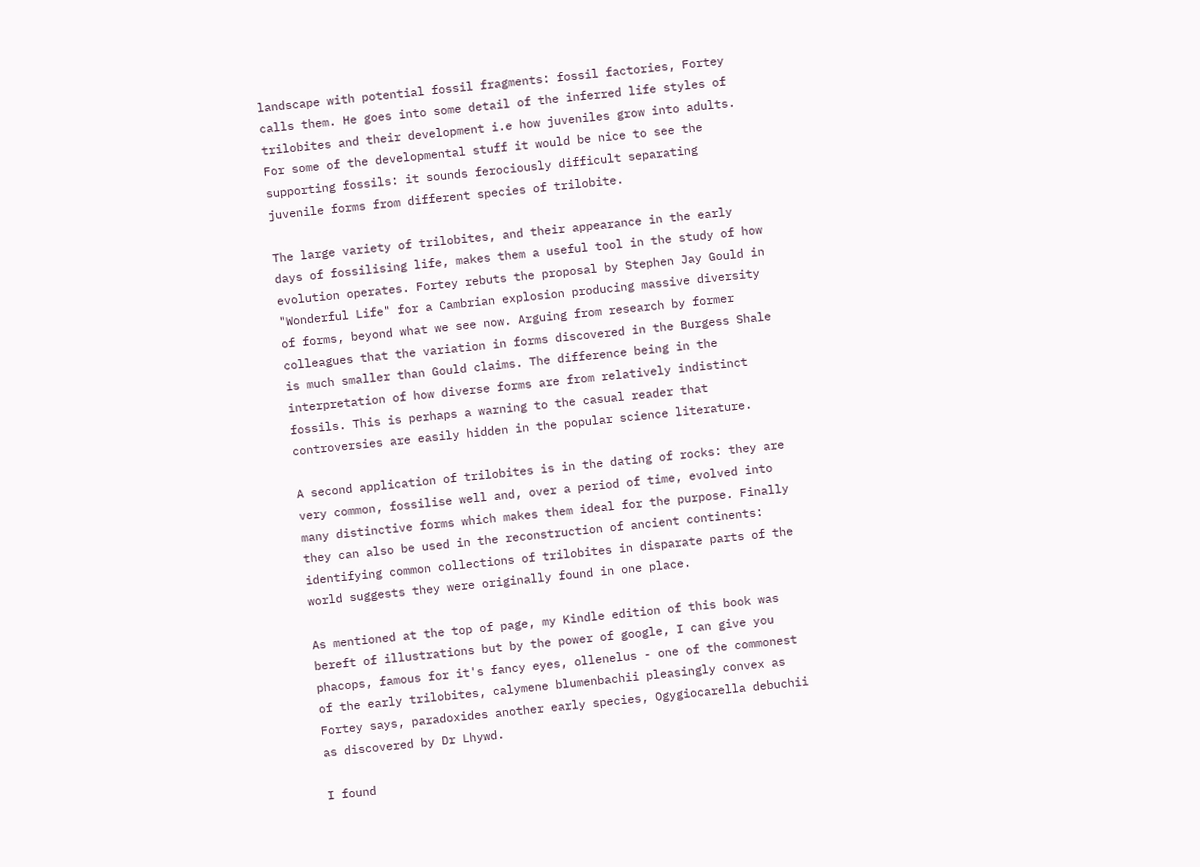landscape with potential fossil fragments: fossil factories, Fortey calls them. He goes into some detail of the inferred life styles of trilobites and their development i.e how juveniles grow into adults. For some of the developmental stuff it would be nice to see the supporting fossils: it sounds ferociously difficult separating juvenile forms from different species of trilobite.

The large variety of trilobites, and their appearance in the early days of fossilising life, makes them a useful tool in the study of how evolution operates. Fortey rebuts the proposal by Stephen Jay Gould in "Wonderful Life" for a Cambrian explosion producing massive diversity of forms, beyond what we see now. Arguing from research by former colleagues that the variation in forms discovered in the Burgess Shale is much smaller than Gould claims. The difference being in the interpretation of how diverse forms are from relatively indistinct fossils. This is perhaps a warning to the casual reader that controversies are easily hidden in the popular science literature.

A second application of trilobites is in the dating of rocks: they are very common, fossilise well and, over a period of time, evolved into many distinctive forms which makes them ideal for the purpose. Finally they can also be used in the reconstruction of ancient continents: identifying common collections of trilobites in disparate parts of the world suggests they were originally found in one place.

As mentioned at the top of page, my Kindle edition of this book was bereft of illustrations but by the power of google, I can give you phacops, famous for it's fancy eyes, ollenelus - one of the commonest of the early trilobites, calymene blumenbachii pleasingly convex as Fortey says, paradoxides another early species, Ogygiocarella debuchii as discovered by Dr Lhywd.

I found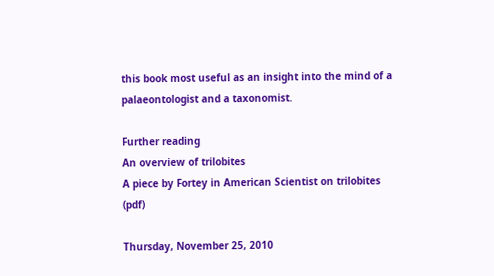this book most useful as an insight into the mind of a palaeontologist and a taxonomist.

Further reading
An overview of trilobites
A piece by Fortey in American Scientist on trilobites (pdf)

Thursday, November 25, 2010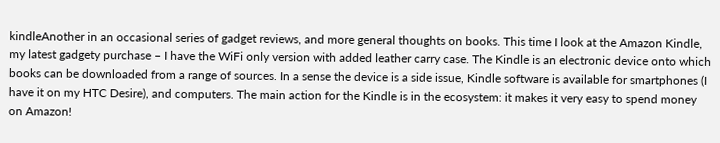kindleAnother in an occasional series of gadget reviews, and more general thoughts on books. This time I look at the Amazon Kindle, my latest gadgety purchase – I have the WiFi only version with added leather carry case. The Kindle is an electronic device onto which books can be downloaded from a range of sources. In a sense the device is a side issue, Kindle software is available for smartphones (I have it on my HTC Desire), and computers. The main action for the Kindle is in the ecosystem: it makes it very easy to spend money on Amazon!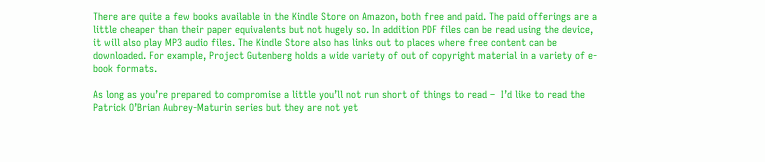There are quite a few books available in the Kindle Store on Amazon, both free and paid. The paid offerings are a little cheaper than their paper equivalents but not hugely so. In addition PDF files can be read using the device, it will also play MP3 audio files. The Kindle Store also has links out to places where free content can be downloaded. For example, Project Gutenberg holds a wide variety of out of copyright material in a variety of e-book formats.

As long as you’re prepared to compromise a little you’ll not run short of things to read –  I’d like to read the Patrick O’Brian Aubrey-Maturin series but they are not yet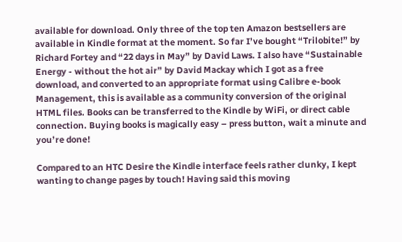available for download. Only three of the top ten Amazon bestsellers are available in Kindle format at the moment. So far I’ve bought “Trilobite!” by Richard Fortey and “22 days in May” by David Laws. I also have “Sustainable Energy - without the hot air” by David Mackay which I got as a free download, and converted to an appropriate format using Calibre e-book Management, this is available as a community conversion of the original HTML files. Books can be transferred to the Kindle by WiFi, or direct cable connection. Buying books is magically easy – press button, wait a minute and you’re done!

Compared to an HTC Desire the Kindle interface feels rather clunky, I kept wanting to change pages by touch! Having said this moving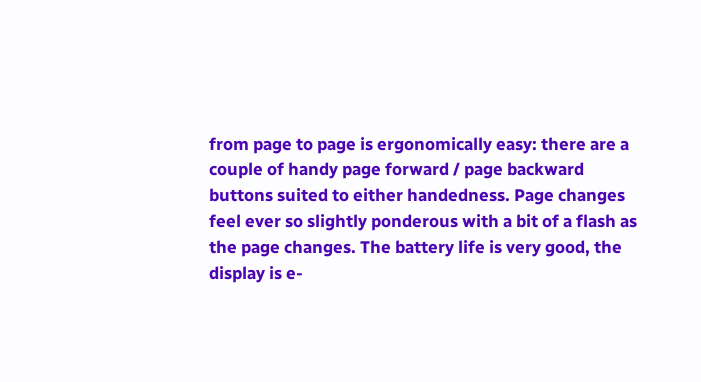from page to page is ergonomically easy: there are a couple of handy page forward / page backward buttons suited to either handedness. Page changes feel ever so slightly ponderous with a bit of a flash as the page changes. The battery life is very good, the display is e-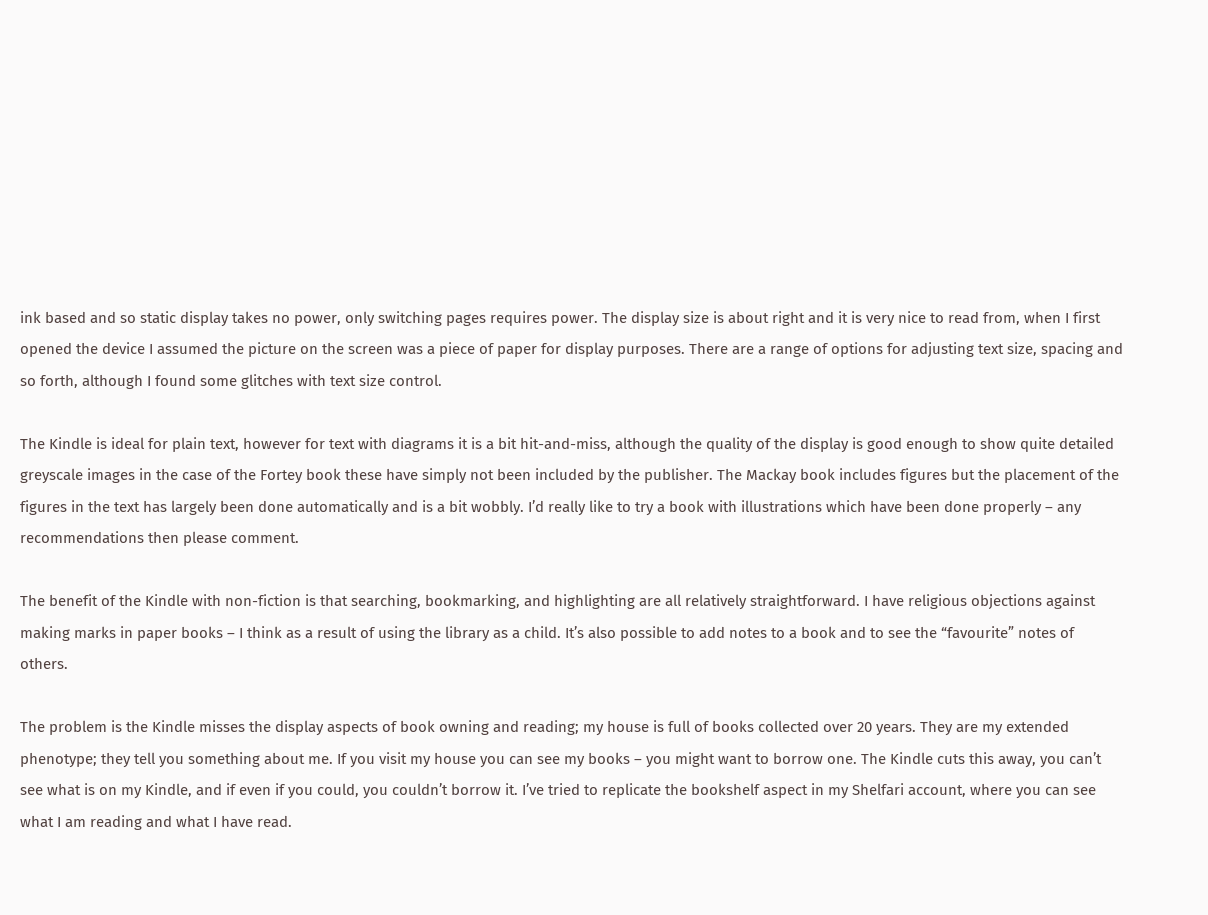ink based and so static display takes no power, only switching pages requires power. The display size is about right and it is very nice to read from, when I first opened the device I assumed the picture on the screen was a piece of paper for display purposes. There are a range of options for adjusting text size, spacing and so forth, although I found some glitches with text size control.

The Kindle is ideal for plain text, however for text with diagrams it is a bit hit-and-miss, although the quality of the display is good enough to show quite detailed greyscale images in the case of the Fortey book these have simply not been included by the publisher. The Mackay book includes figures but the placement of the figures in the text has largely been done automatically and is a bit wobbly. I’d really like to try a book with illustrations which have been done properly – any recommendations then please comment.

The benefit of the Kindle with non-fiction is that searching, bookmarking, and highlighting are all relatively straightforward. I have religious objections against making marks in paper books – I think as a result of using the library as a child. It’s also possible to add notes to a book and to see the “favourite” notes of others.

The problem is the Kindle misses the display aspects of book owning and reading; my house is full of books collected over 20 years. They are my extended phenotype; they tell you something about me. If you visit my house you can see my books – you might want to borrow one. The Kindle cuts this away, you can’t see what is on my Kindle, and if even if you could, you couldn’t borrow it. I’ve tried to replicate the bookshelf aspect in my Shelfari account, where you can see what I am reading and what I have read.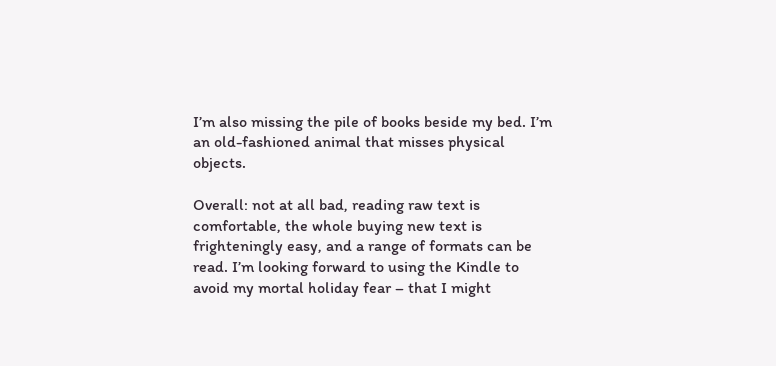I’m also missing the pile of books beside my bed. I’m an old-fashioned animal that misses physical objects.

Overall: not at all bad, reading raw text is comfortable, the whole buying new text is frighteningly easy, and a range of formats can be read. I’m looking forward to using the Kindle to avoid my mortal holiday fear – that I might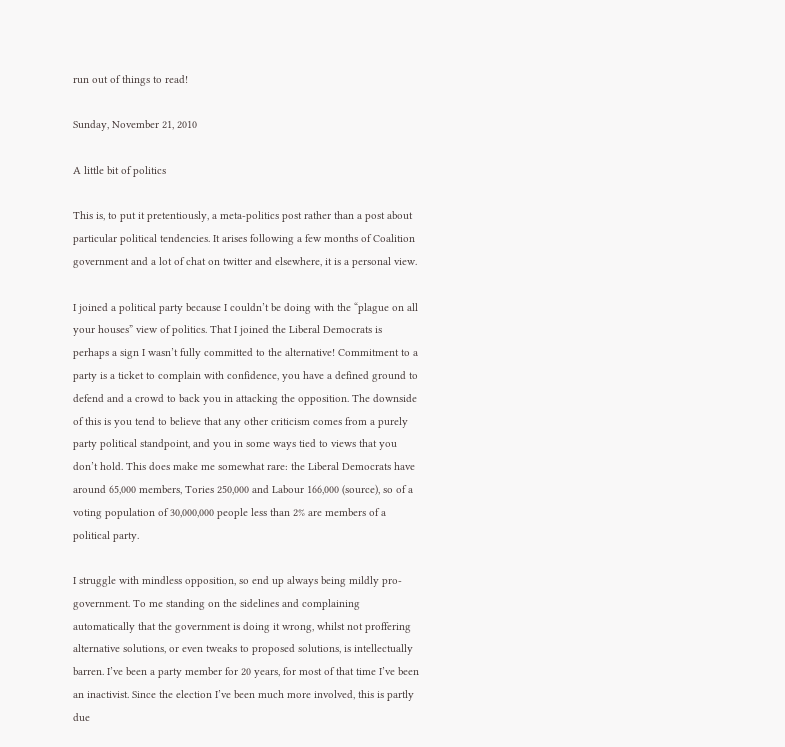run out of things to read!

Sunday, November 21, 2010

A little bit of politics

This is, to put it pretentiously, a meta-politics post rather than a post about particular political tendencies. It arises following a few months of Coalition government and a lot of chat on twitter and elsewhere, it is a personal view.

I joined a political party because I couldn’t be doing with the “plague on all your houses” view of politics. That I joined the Liberal Democrats is perhaps a sign I wasn’t fully committed to the alternative! Commitment to a party is a ticket to complain with confidence, you have a defined ground to defend and a crowd to back you in attacking the opposition. The downside of this is you tend to believe that any other criticism comes from a purely party political standpoint, and you in some ways tied to views that you don’t hold. This does make me somewhat rare: the Liberal Democrats have around 65,000 members, Tories 250,000 and Labour 166,000 (source), so of a voting population of 30,000,000 people less than 2% are members of a political party.

I struggle with mindless opposition, so end up always being mildly pro-government. To me standing on the sidelines and complaining automatically that the government is doing it wrong, whilst not proffering alternative solutions, or even tweaks to proposed solutions, is intellectually barren. I’ve been a party member for 20 years, for most of that time I’ve been an inactivist. Since the election I’ve been much more involved, this is partly due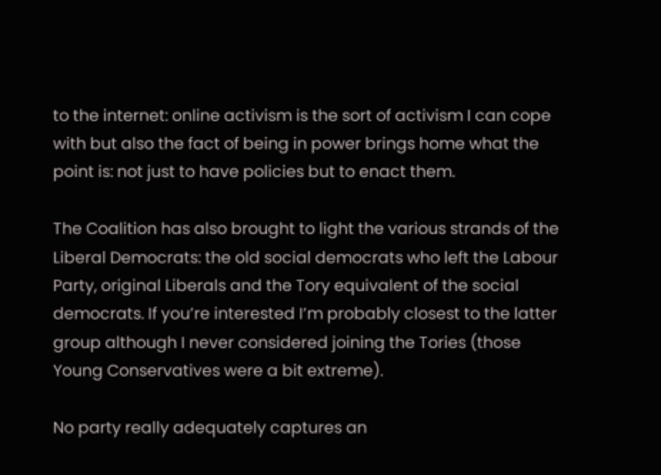to the internet: online activism is the sort of activism I can cope with but also the fact of being in power brings home what the point is: not just to have policies but to enact them.

The Coalition has also brought to light the various strands of the Liberal Democrats: the old social democrats who left the Labour Party, original Liberals and the Tory equivalent of the social democrats. If you’re interested I’m probably closest to the latter group although I never considered joining the Tories (those Young Conservatives were a bit extreme).

No party really adequately captures an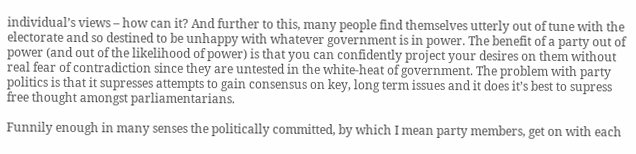individual’s views – how can it? And further to this, many people find themselves utterly out of tune with the electorate and so destined to be unhappy with whatever government is in power. The benefit of a party out of power (and out of the likelihood of power) is that you can confidently project your desires on them without real fear of contradiction since they are untested in the white-heat of government. The problem with party politics is that it supresses attempts to gain consensus on key, long term issues and it does it’s best to supress free thought amongst parliamentarians.

Funnily enough in many senses the politically committed, by which I mean party members, get on with each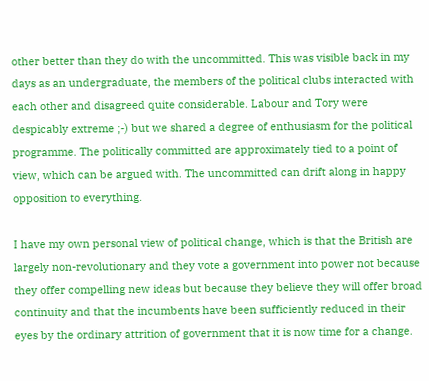other better than they do with the uncommitted. This was visible back in my days as an undergraduate, the members of the political clubs interacted with each other and disagreed quite considerable. Labour and Tory were despicably extreme ;-) but we shared a degree of enthusiasm for the political programme. The politically committed are approximately tied to a point of view, which can be argued with. The uncommitted can drift along in happy opposition to everything.

I have my own personal view of political change, which is that the British are largely non-revolutionary and they vote a government into power not because they offer compelling new ideas but because they believe they will offer broad continuity and that the incumbents have been sufficiently reduced in their eyes by the ordinary attrition of government that it is now time for a change.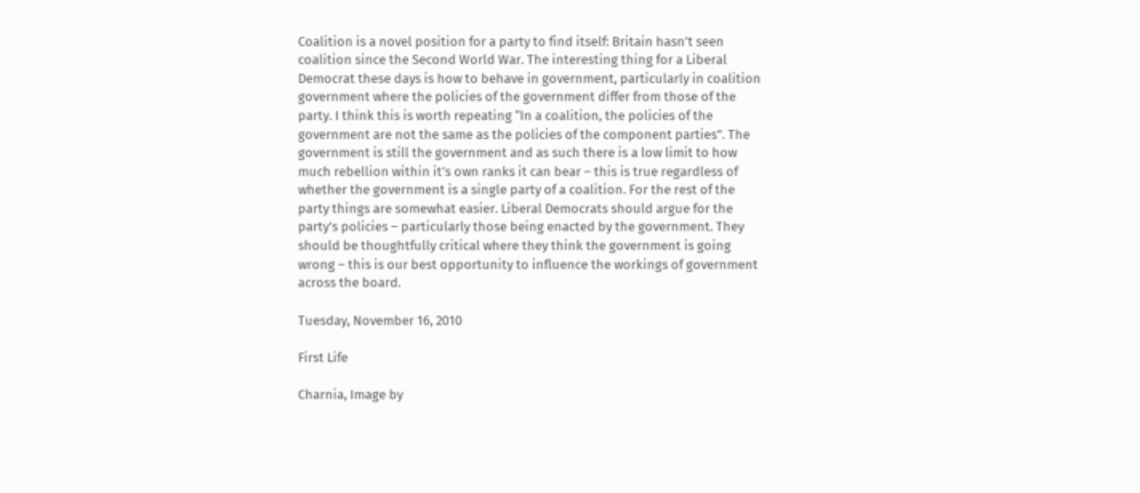Coalition is a novel position for a party to find itself: Britain hasn’t seen coalition since the Second World War. The interesting thing for a Liberal Democrat these days is how to behave in government, particularly in coalition government where the policies of the government differ from those of the party. I think this is worth repeating “In a coalition, the policies of the government are not the same as the policies of the component parties”. The government is still the government and as such there is a low limit to how much rebellion within it’s own ranks it can bear – this is true regardless of whether the government is a single party of a coalition. For the rest of the party things are somewhat easier. Liberal Democrats should argue for the party’s policies – particularly those being enacted by the government. They should be thoughtfully critical where they think the government is going wrong – this is our best opportunity to influence the workings of government across the board.

Tuesday, November 16, 2010

First Life

Charnia, Image by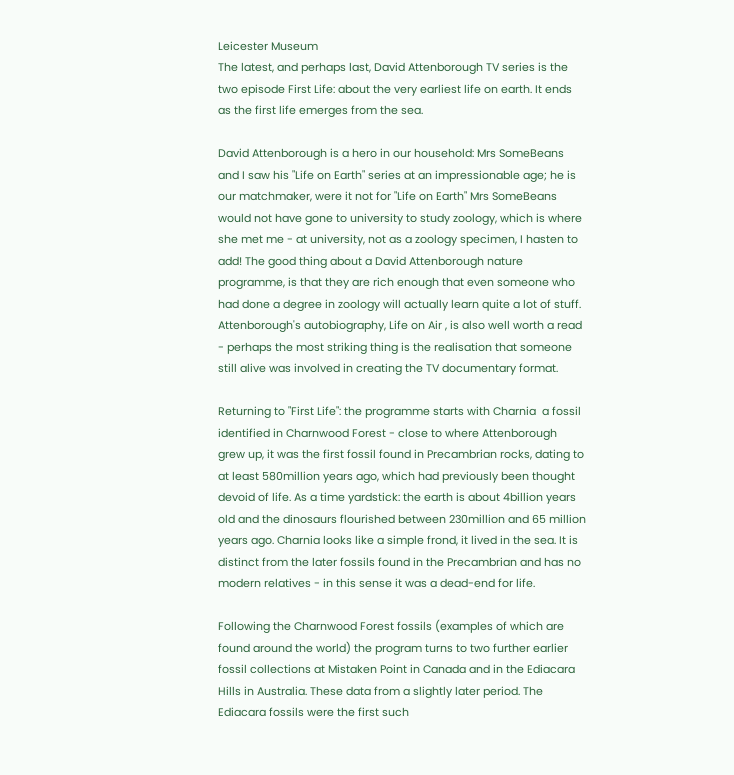Leicester Museum
The latest, and perhaps last, David Attenborough TV series is the two episode First Life: about the very earliest life on earth. It ends as the first life emerges from the sea.

David Attenborough is a hero in our household: Mrs SomeBeans and I saw his "Life on Earth" series at an impressionable age; he is our matchmaker, were it not for "Life on Earth" Mrs SomeBeans would not have gone to university to study zoology, which is where she met me - at university, not as a zoology specimen, I hasten to add! The good thing about a David Attenborough nature programme, is that they are rich enough that even someone who had done a degree in zoology will actually learn quite a lot of stuff. Attenborough's autobiography, Life on Air , is also well worth a read - perhaps the most striking thing is the realisation that someone still alive was involved in creating the TV documentary format.

Returning to "First Life": the programme starts with Charnia  a fossil identified in Charnwood Forest - close to where Attenborough grew up, it was the first fossil found in Precambrian rocks, dating to at least 580million years ago, which had previously been thought devoid of life. As a time yardstick: the earth is about 4billion years old and the dinosaurs flourished between 230million and 65 million years ago. Charnia looks like a simple frond, it lived in the sea. It is distinct from the later fossils found in the Precambrian and has no modern relatives - in this sense it was a dead-end for life.

Following the Charnwood Forest fossils (examples of which are found around the world) the program turns to two further earlier fossil collections at Mistaken Point in Canada and in the Ediacara Hills in Australia. These data from a slightly later period. The Ediacara fossils were the first such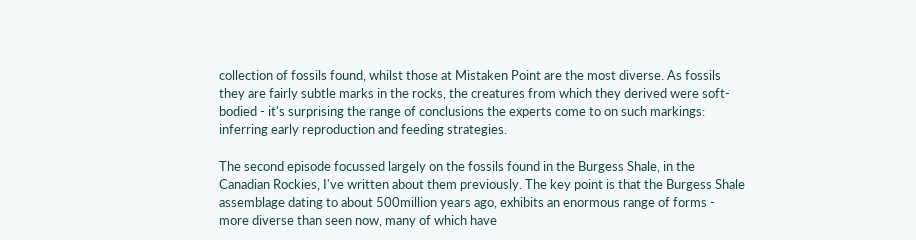collection of fossils found, whilst those at Mistaken Point are the most diverse. As fossils they are fairly subtle marks in the rocks, the creatures from which they derived were soft-bodied - it's surprising the range of conclusions the experts come to on such markings: inferring early reproduction and feeding strategies.

The second episode focussed largely on the fossils found in the Burgess Shale, in the Canadian Rockies, I've written about them previously. The key point is that the Burgess Shale assemblage dating to about 500million years ago, exhibits an enormous range of forms - more diverse than seen now, many of which have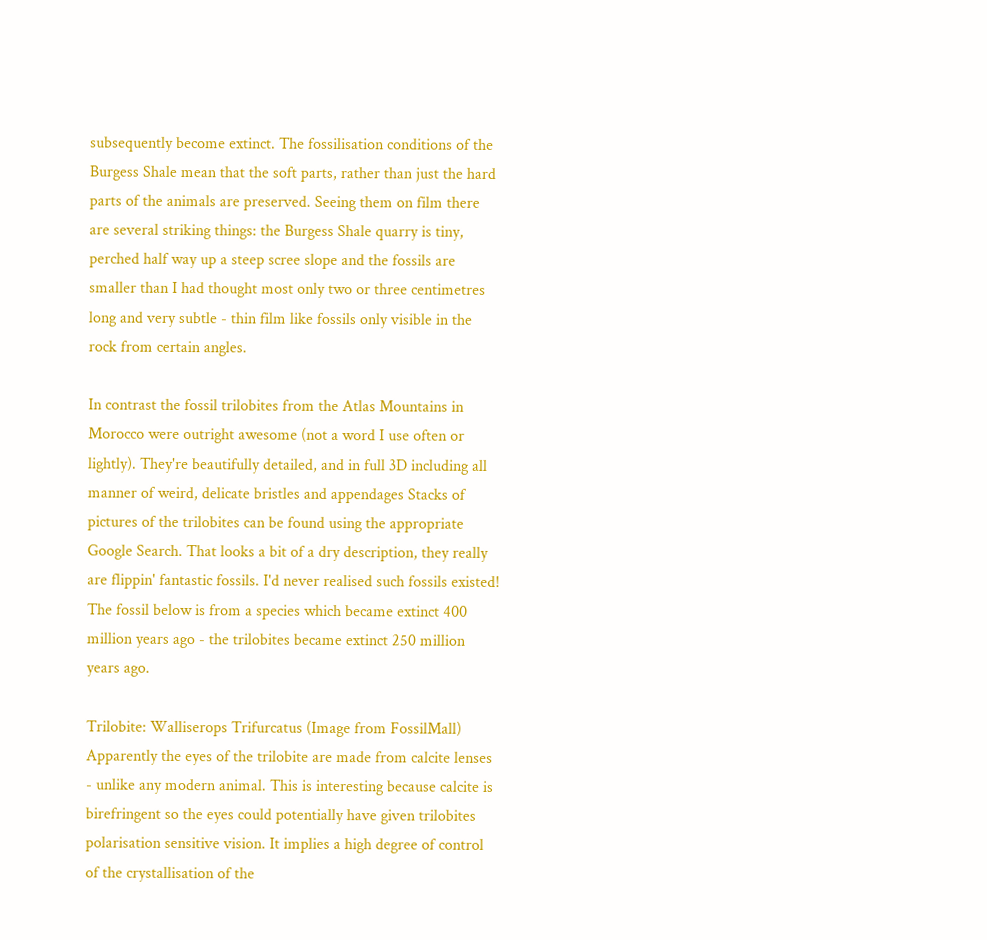subsequently become extinct. The fossilisation conditions of the Burgess Shale mean that the soft parts, rather than just the hard parts of the animals are preserved. Seeing them on film there are several striking things: the Burgess Shale quarry is tiny, perched half way up a steep scree slope and the fossils are smaller than I had thought most only two or three centimetres long and very subtle - thin film like fossils only visible in the rock from certain angles.

In contrast the fossil trilobites from the Atlas Mountains in Morocco were outright awesome (not a word I use often or lightly). They're beautifully detailed, and in full 3D including all manner of weird, delicate bristles and appendages Stacks of pictures of the trilobites can be found using the appropriate Google Search. That looks a bit of a dry description, they really are flippin' fantastic fossils. I'd never realised such fossils existed! The fossil below is from a species which became extinct 400 million years ago - the trilobites became extinct 250 million years ago.

Trilobite: Walliserops Trifurcatus (Image from FossilMall)
Apparently the eyes of the trilobite are made from calcite lenses - unlike any modern animal. This is interesting because calcite is birefringent so the eyes could potentially have given trilobites polarisation sensitive vision. It implies a high degree of control of the crystallisation of the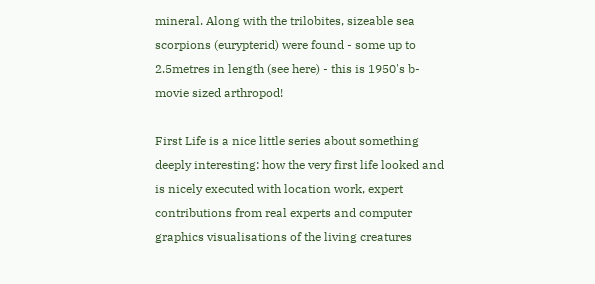mineral. Along with the trilobites, sizeable sea scorpions (eurypterid) were found - some up to 2.5metres in length (see here) - this is 1950's b-movie sized arthropod!

First Life is a nice little series about something deeply interesting: how the very first life looked and is nicely executed with location work, expert contributions from real experts and computer graphics visualisations of the living creatures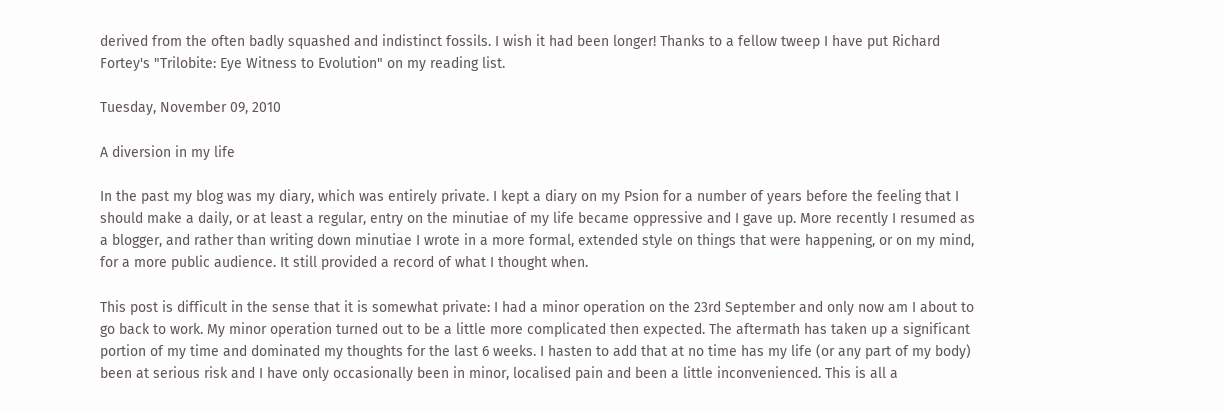derived from the often badly squashed and indistinct fossils. I wish it had been longer! Thanks to a fellow tweep I have put Richard Fortey's "Trilobite: Eye Witness to Evolution" on my reading list.

Tuesday, November 09, 2010

A diversion in my life

In the past my blog was my diary, which was entirely private. I kept a diary on my Psion for a number of years before the feeling that I should make a daily, or at least a regular, entry on the minutiae of my life became oppressive and I gave up. More recently I resumed as a blogger, and rather than writing down minutiae I wrote in a more formal, extended style on things that were happening, or on my mind, for a more public audience. It still provided a record of what I thought when.

This post is difficult in the sense that it is somewhat private: I had a minor operation on the 23rd September and only now am I about to go back to work. My minor operation turned out to be a little more complicated then expected. The aftermath has taken up a significant portion of my time and dominated my thoughts for the last 6 weeks. I hasten to add that at no time has my life (or any part of my body) been at serious risk and I have only occasionally been in minor, localised pain and been a little inconvenienced. This is all a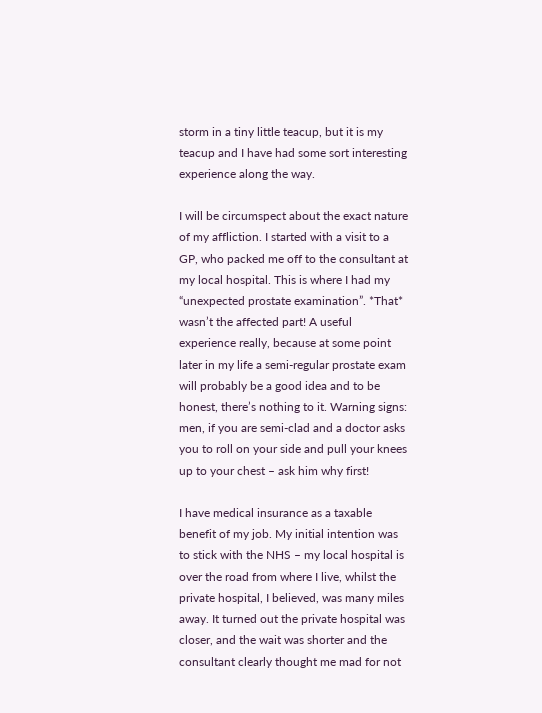storm in a tiny little teacup, but it is my teacup and I have had some sort interesting experience along the way.

I will be circumspect about the exact nature of my affliction. I started with a visit to a GP, who packed me off to the consultant at my local hospital. This is where I had my “unexpected prostate examination”. *That* wasn’t the affected part! A useful experience really, because at some point later in my life a semi-regular prostate exam will probably be a good idea and to be honest, there’s nothing to it. Warning signs: men, if you are semi-clad and a doctor asks you to roll on your side and pull your knees up to your chest – ask him why first!

I have medical insurance as a taxable benefit of my job. My initial intention was to stick with the NHS – my local hospital is over the road from where I live, whilst the private hospital, I believed, was many miles away. It turned out the private hospital was closer, and the wait was shorter and the consultant clearly thought me mad for not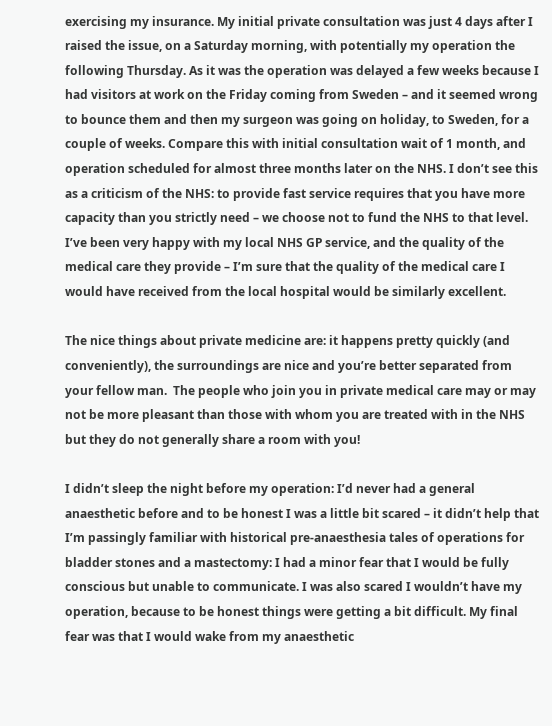exercising my insurance. My initial private consultation was just 4 days after I raised the issue, on a Saturday morning, with potentially my operation the following Thursday. As it was the operation was delayed a few weeks because I had visitors at work on the Friday coming from Sweden – and it seemed wrong to bounce them and then my surgeon was going on holiday, to Sweden, for a couple of weeks. Compare this with initial consultation wait of 1 month, and operation scheduled for almost three months later on the NHS. I don’t see this as a criticism of the NHS: to provide fast service requires that you have more capacity than you strictly need – we choose not to fund the NHS to that level. I’ve been very happy with my local NHS GP service, and the quality of the medical care they provide – I’m sure that the quality of the medical care I would have received from the local hospital would be similarly excellent.

The nice things about private medicine are: it happens pretty quickly (and conveniently), the surroundings are nice and you’re better separated from your fellow man.  The people who join you in private medical care may or may not be more pleasant than those with whom you are treated with in the NHS but they do not generally share a room with you!

I didn’t sleep the night before my operation: I’d never had a general anaesthetic before and to be honest I was a little bit scared – it didn’t help that I’m passingly familiar with historical pre-anaesthesia tales of operations for bladder stones and a mastectomy: I had a minor fear that I would be fully conscious but unable to communicate. I was also scared I wouldn’t have my operation, because to be honest things were getting a bit difficult. My final fear was that I would wake from my anaesthetic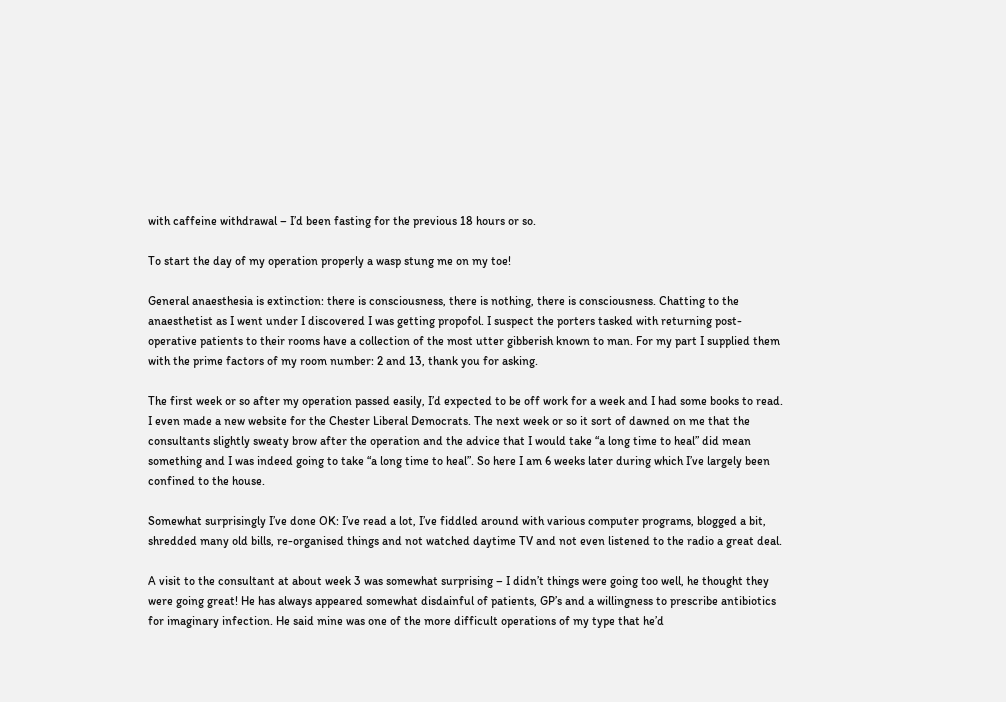with caffeine withdrawal – I’d been fasting for the previous 18 hours or so.

To start the day of my operation properly a wasp stung me on my toe!

General anaesthesia is extinction: there is consciousness, there is nothing, there is consciousness. Chatting to the anaesthetist as I went under I discovered I was getting propofol. I suspect the porters tasked with returning post-operative patients to their rooms have a collection of the most utter gibberish known to man. For my part I supplied them with the prime factors of my room number: 2 and 13, thank you for asking.

The first week or so after my operation passed easily, I’d expected to be off work for a week and I had some books to read. I even made a new website for the Chester Liberal Democrats. The next week or so it sort of dawned on me that the consultants slightly sweaty brow after the operation and the advice that I would take “a long time to heal” did mean something and I was indeed going to take “a long time to heal”. So here I am 6 weeks later during which I’ve largely been confined to the house.

Somewhat surprisingly I’ve done OK: I’ve read a lot, I’ve fiddled around with various computer programs, blogged a bit, shredded many old bills, re-organised things and not watched daytime TV and not even listened to the radio a great deal.

A visit to the consultant at about week 3 was somewhat surprising – I didn’t things were going too well, he thought they were going great! He has always appeared somewhat disdainful of patients, GP’s and a willingness to prescribe antibiotics for imaginary infection. He said mine was one of the more difficult operations of my type that he’d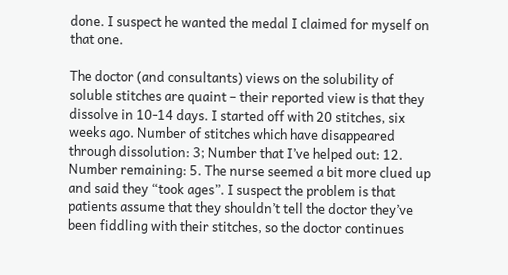done. I suspect he wanted the medal I claimed for myself on that one.

The doctor (and consultants) views on the solubility of soluble stitches are quaint – their reported view is that they dissolve in 10-14 days. I started off with 20 stitches, six weeks ago. Number of stitches which have disappeared through dissolution: 3; Number that I’ve helped out: 12. Number remaining: 5. The nurse seemed a bit more clued up and said they “took ages”. I suspect the problem is that patients assume that they shouldn’t tell the doctor they’ve been fiddling with their stitches, so the doctor continues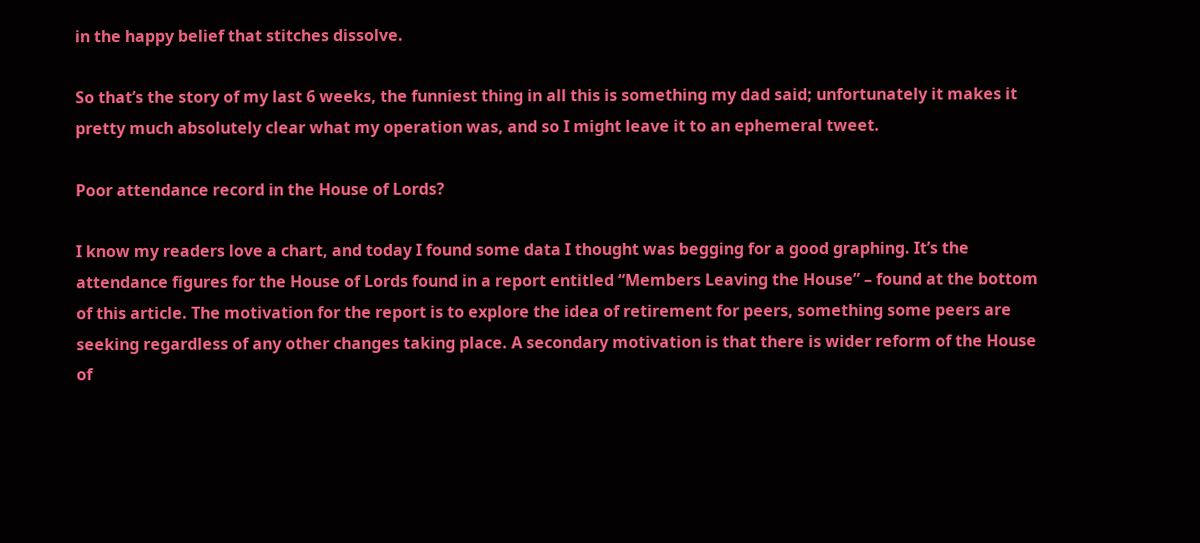in the happy belief that stitches dissolve.

So that’s the story of my last 6 weeks, the funniest thing in all this is something my dad said; unfortunately it makes it pretty much absolutely clear what my operation was, and so I might leave it to an ephemeral tweet.

Poor attendance record in the House of Lords?

I know my readers love a chart, and today I found some data I thought was begging for a good graphing. It’s the attendance figures for the House of Lords found in a report entitled “Members Leaving the House” – found at the bottom of this article. The motivation for the report is to explore the idea of retirement for peers, something some peers are seeking regardless of any other changes taking place. A secondary motivation is that there is wider reform of the House of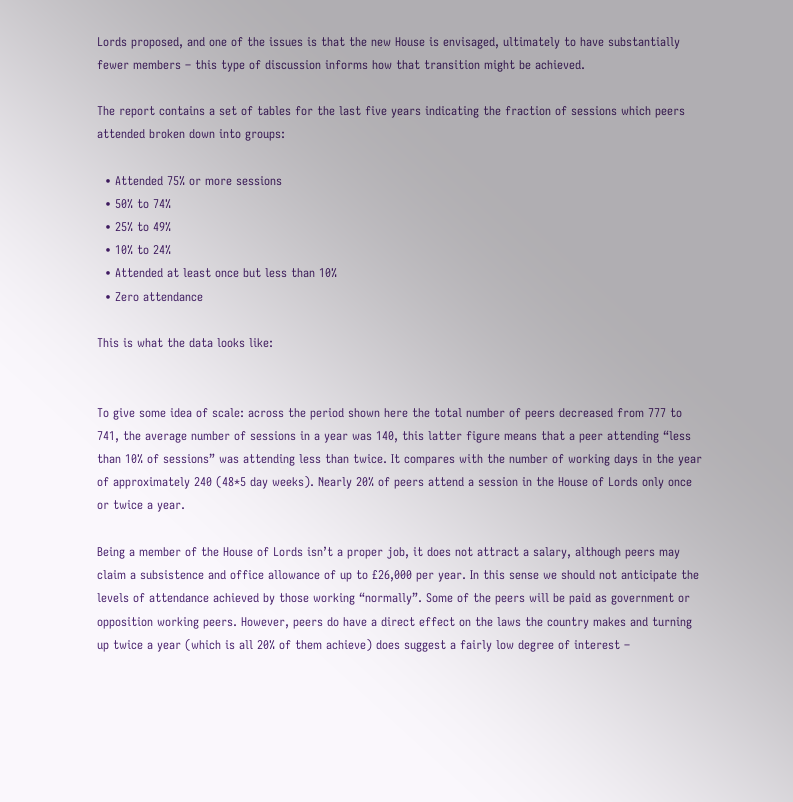Lords proposed, and one of the issues is that the new House is envisaged, ultimately to have substantially fewer members – this type of discussion informs how that transition might be achieved.

The report contains a set of tables for the last five years indicating the fraction of sessions which peers attended broken down into groups:

  • Attended 75% or more sessions
  • 50% to 74%
  • 25% to 49%
  • 10% to 24%
  • Attended at least once but less than 10%
  • Zero attendance

This is what the data looks like:


To give some idea of scale: across the period shown here the total number of peers decreased from 777 to 741, the average number of sessions in a year was 140, this latter figure means that a peer attending “less than 10% of sessions” was attending less than twice. It compares with the number of working days in the year of approximately 240 (48*5 day weeks). Nearly 20% of peers attend a session in the House of Lords only once or twice a year.

Being a member of the House of Lords isn’t a proper job, it does not attract a salary, although peers may claim a subsistence and office allowance of up to £26,000 per year. In this sense we should not anticipate the levels of attendance achieved by those working “normally”. Some of the peers will be paid as government or opposition working peers. However, peers do have a direct effect on the laws the country makes and turning up twice a year (which is all 20% of them achieve) does suggest a fairly low degree of interest –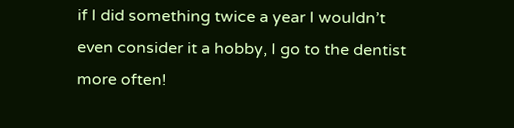if I did something twice a year I wouldn’t even consider it a hobby, I go to the dentist more often!